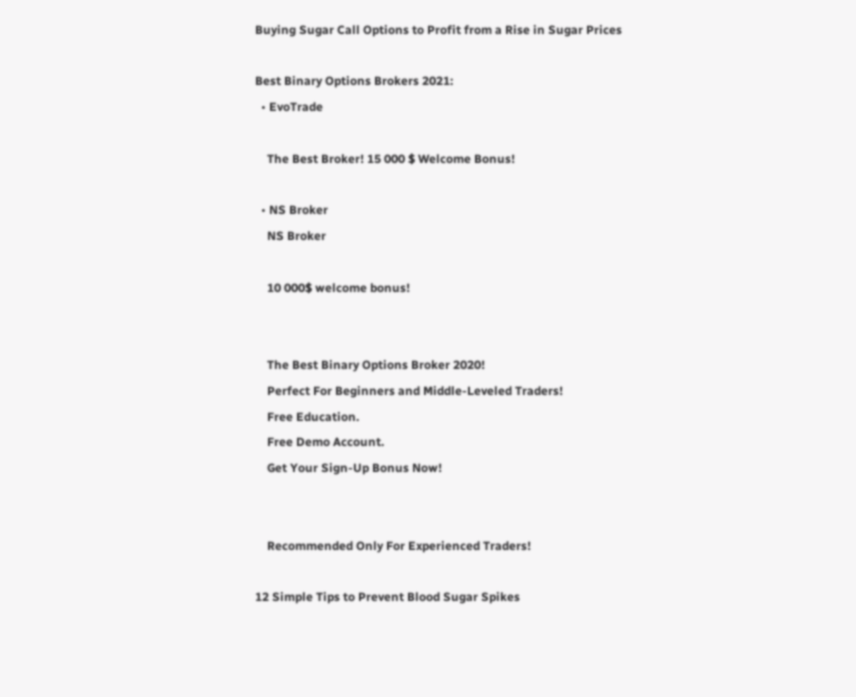Buying Sugar Call Options to Profit from a Rise in Sugar Prices

Best Binary Options Brokers 2021:
  • EvoTrade

    The Best Broker! 15 000 $ Welcome Bonus!

  • NS Broker
    NS Broker

    10 000$ welcome bonus!


    The Best Binary Options Broker 2020!
    Perfect For Beginners and Middle-Leveled Traders!
    Free Education.
    Free Demo Account.
    Get Your Sign-Up Bonus Now!


    Recommended Only For Experienced Traders!

12 Simple Tips to Prevent Blood Sugar Spikes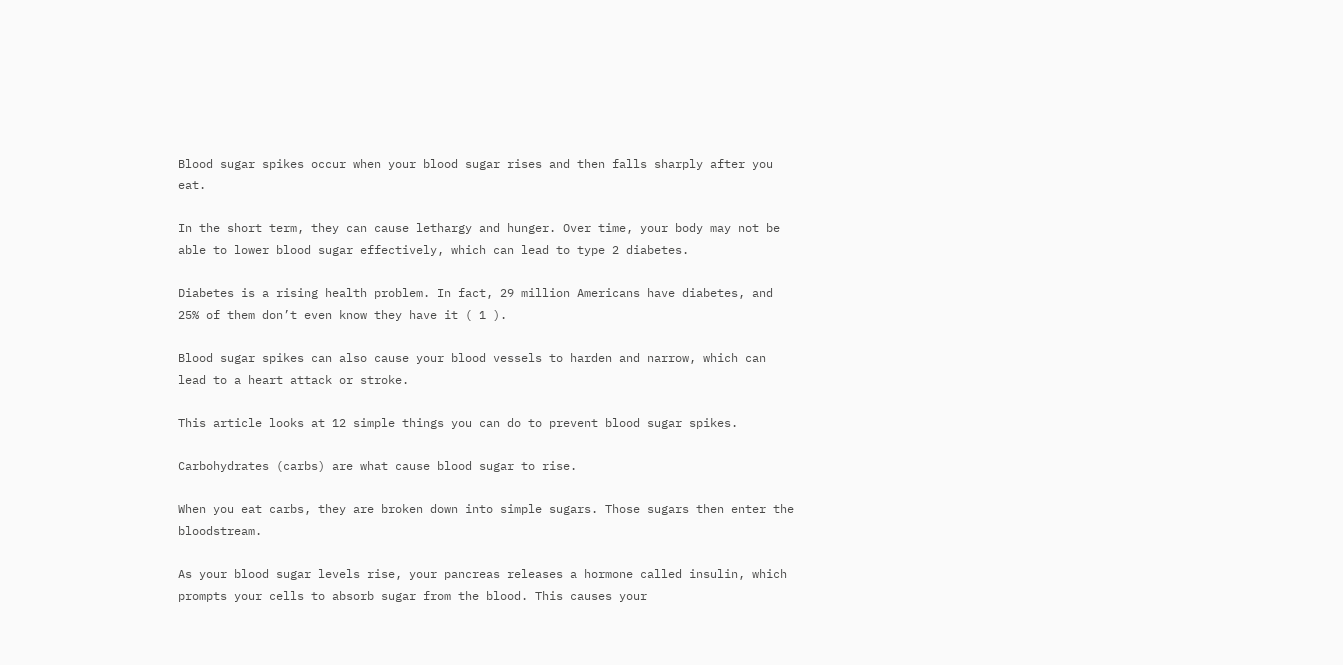Blood sugar spikes occur when your blood sugar rises and then falls sharply after you eat.

In the short term, they can cause lethargy and hunger. Over time, your body may not be able to lower blood sugar effectively, which can lead to type 2 diabetes.

Diabetes is a rising health problem. In fact, 29 million Americans have diabetes, and 25% of them don’t even know they have it ( 1 ).

Blood sugar spikes can also cause your blood vessels to harden and narrow, which can lead to a heart attack or stroke.

This article looks at 12 simple things you can do to prevent blood sugar spikes.

Carbohydrates (carbs) are what cause blood sugar to rise.

When you eat carbs, they are broken down into simple sugars. Those sugars then enter the bloodstream.

As your blood sugar levels rise, your pancreas releases a hormone called insulin, which prompts your cells to absorb sugar from the blood. This causes your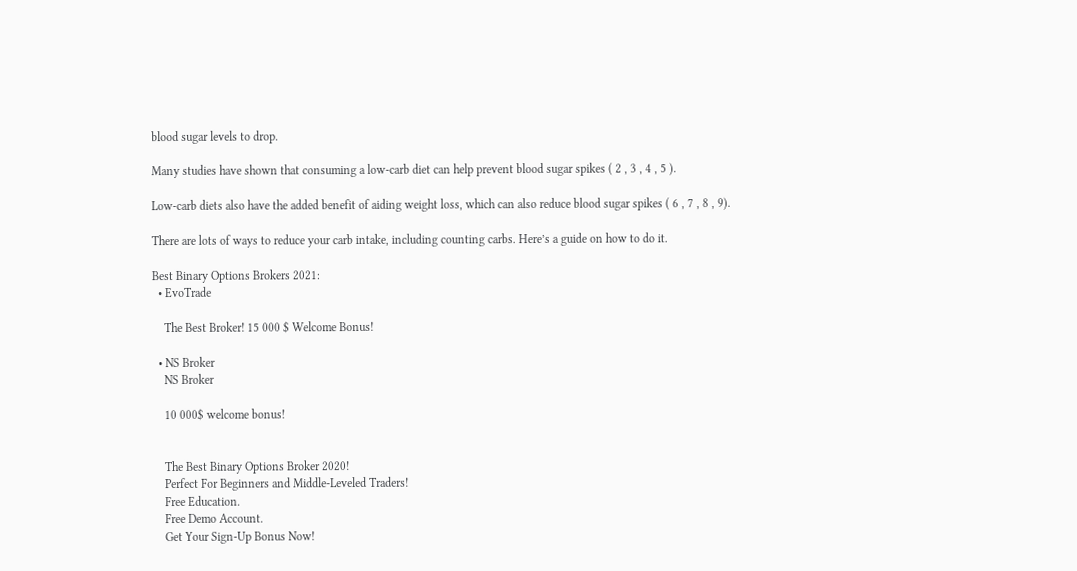blood sugar levels to drop.

Many studies have shown that consuming a low-carb diet can help prevent blood sugar spikes ( 2 , 3 , 4 , 5 ).

Low-carb diets also have the added benefit of aiding weight loss, which can also reduce blood sugar spikes ( 6 , 7 , 8 , 9).

There are lots of ways to reduce your carb intake, including counting carbs. Here’s a guide on how to do it.

Best Binary Options Brokers 2021:
  • EvoTrade

    The Best Broker! 15 000 $ Welcome Bonus!

  • NS Broker
    NS Broker

    10 000$ welcome bonus!


    The Best Binary Options Broker 2020!
    Perfect For Beginners and Middle-Leveled Traders!
    Free Education.
    Free Demo Account.
    Get Your Sign-Up Bonus Now!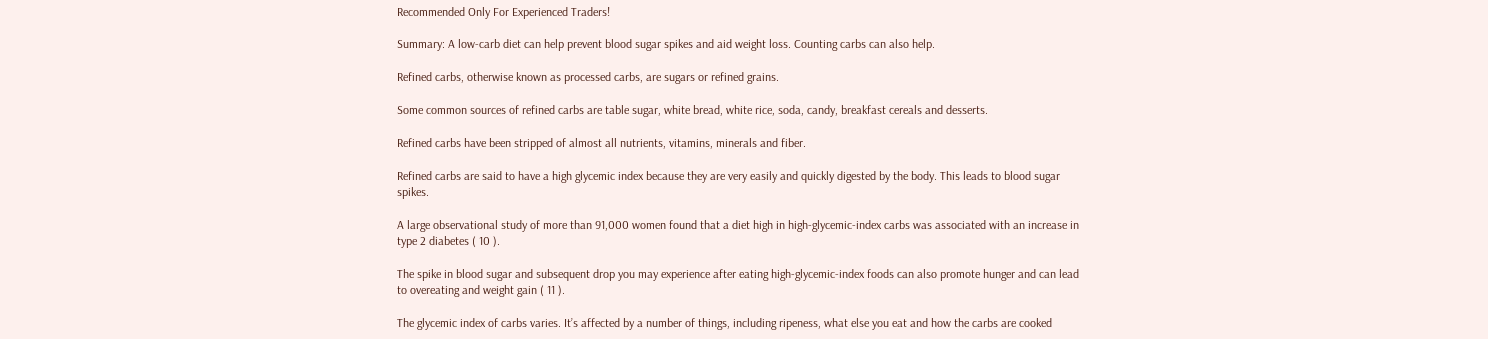Recommended Only For Experienced Traders!

Summary: A low-carb diet can help prevent blood sugar spikes and aid weight loss. Counting carbs can also help.

Refined carbs, otherwise known as processed carbs, are sugars or refined grains.

Some common sources of refined carbs are table sugar, white bread, white rice, soda, candy, breakfast cereals and desserts.

Refined carbs have been stripped of almost all nutrients, vitamins, minerals and fiber.

Refined carbs are said to have a high glycemic index because they are very easily and quickly digested by the body. This leads to blood sugar spikes.

A large observational study of more than 91,000 women found that a diet high in high-glycemic-index carbs was associated with an increase in type 2 diabetes ( 10 ).

The spike in blood sugar and subsequent drop you may experience after eating high-glycemic-index foods can also promote hunger and can lead to overeating and weight gain ( 11 ).

The glycemic index of carbs varies. It’s affected by a number of things, including ripeness, what else you eat and how the carbs are cooked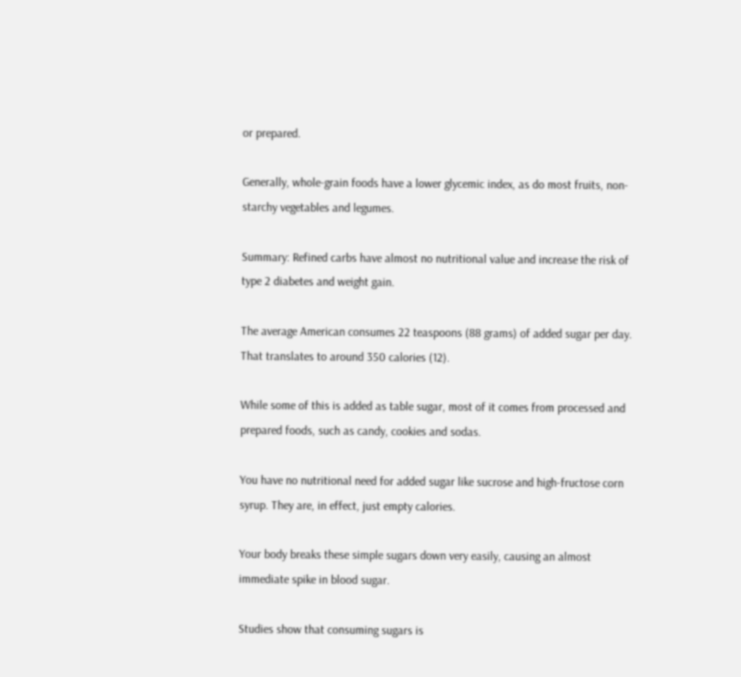or prepared.

Generally, whole-grain foods have a lower glycemic index, as do most fruits, non-starchy vegetables and legumes.

Summary: Refined carbs have almost no nutritional value and increase the risk of type 2 diabetes and weight gain.

The average American consumes 22 teaspoons (88 grams) of added sugar per day. That translates to around 350 calories (12).

While some of this is added as table sugar, most of it comes from processed and prepared foods, such as candy, cookies and sodas.

You have no nutritional need for added sugar like sucrose and high-fructose corn syrup. They are, in effect, just empty calories.

Your body breaks these simple sugars down very easily, causing an almost immediate spike in blood sugar.

Studies show that consuming sugars is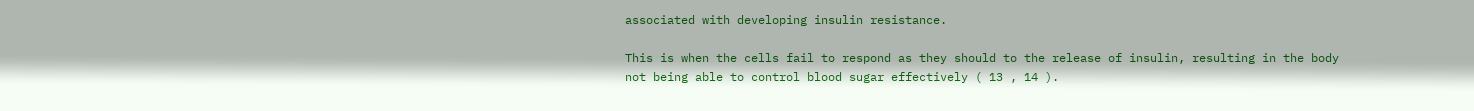associated with developing insulin resistance.

This is when the cells fail to respond as they should to the release of insulin, resulting in the body not being able to control blood sugar effectively ( 13 , 14 ).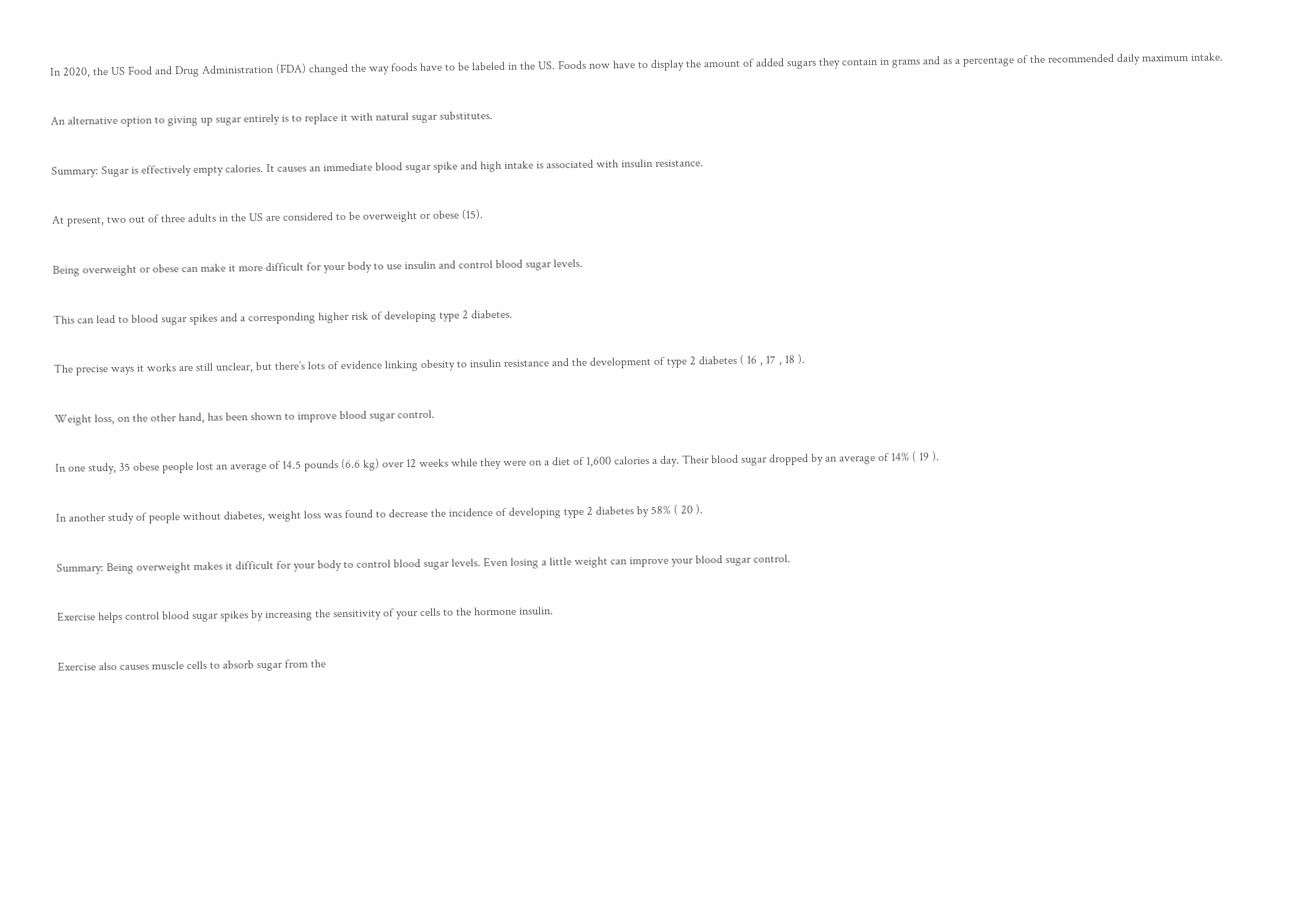In 2020, the US Food and Drug Administration (FDA) changed the way foods have to be labeled in the US. Foods now have to display the amount of added sugars they contain in grams and as a percentage of the recommended daily maximum intake.

An alternative option to giving up sugar entirely is to replace it with natural sugar substitutes.

Summary: Sugar is effectively empty calories. It causes an immediate blood sugar spike and high intake is associated with insulin resistance.

At present, two out of three adults in the US are considered to be overweight or obese (15).

Being overweight or obese can make it more difficult for your body to use insulin and control blood sugar levels.

This can lead to blood sugar spikes and a corresponding higher risk of developing type 2 diabetes.

The precise ways it works are still unclear, but there’s lots of evidence linking obesity to insulin resistance and the development of type 2 diabetes ( 16 , 17 , 18 ).

Weight loss, on the other hand, has been shown to improve blood sugar control.

In one study, 35 obese people lost an average of 14.5 pounds (6.6 kg) over 12 weeks while they were on a diet of 1,600 calories a day. Their blood sugar dropped by an average of 14% ( 19 ).

In another study of people without diabetes, weight loss was found to decrease the incidence of developing type 2 diabetes by 58% ( 20 ).

Summary: Being overweight makes it difficult for your body to control blood sugar levels. Even losing a little weight can improve your blood sugar control.

Exercise helps control blood sugar spikes by increasing the sensitivity of your cells to the hormone insulin.

Exercise also causes muscle cells to absorb sugar from the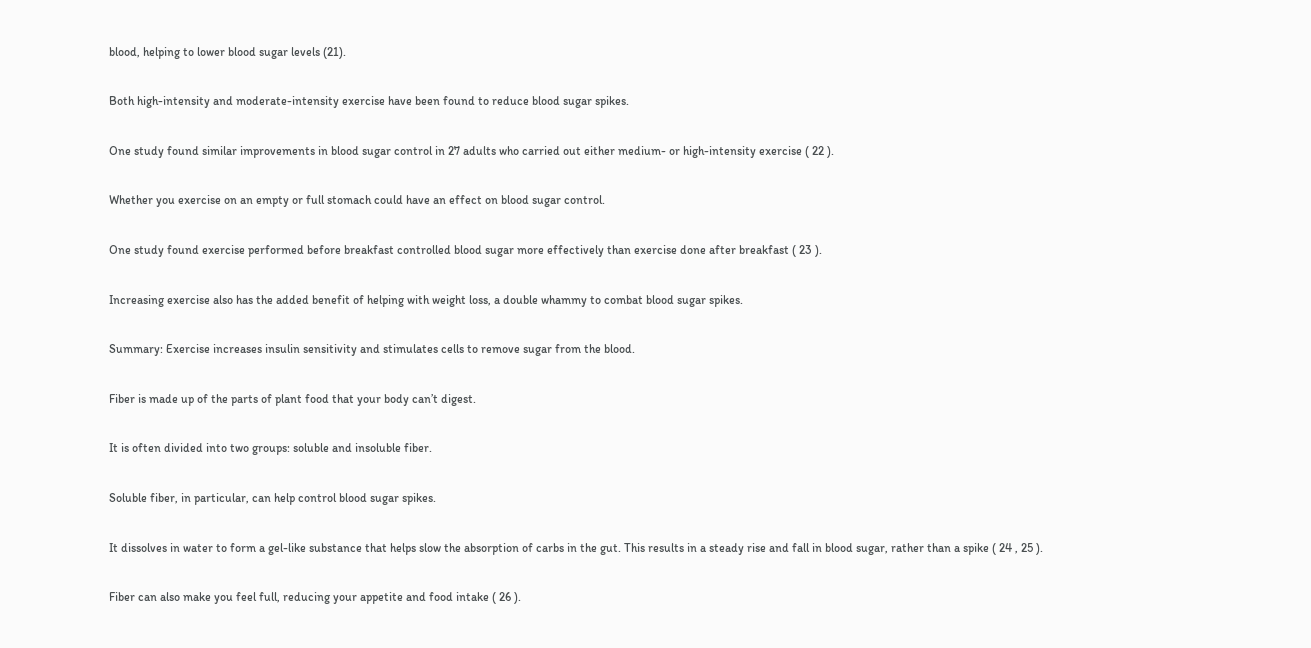blood, helping to lower blood sugar levels (21).

Both high-intensity and moderate-intensity exercise have been found to reduce blood sugar spikes.

One study found similar improvements in blood sugar control in 27 adults who carried out either medium- or high-intensity exercise ( 22 ).

Whether you exercise on an empty or full stomach could have an effect on blood sugar control.

One study found exercise performed before breakfast controlled blood sugar more effectively than exercise done after breakfast ( 23 ).

Increasing exercise also has the added benefit of helping with weight loss, a double whammy to combat blood sugar spikes.

Summary: Exercise increases insulin sensitivity and stimulates cells to remove sugar from the blood.

Fiber is made up of the parts of plant food that your body can’t digest.

It is often divided into two groups: soluble and insoluble fiber.

Soluble fiber, in particular, can help control blood sugar spikes.

It dissolves in water to form a gel-like substance that helps slow the absorption of carbs in the gut. This results in a steady rise and fall in blood sugar, rather than a spike ( 24 , 25 ).

Fiber can also make you feel full, reducing your appetite and food intake ( 26 ).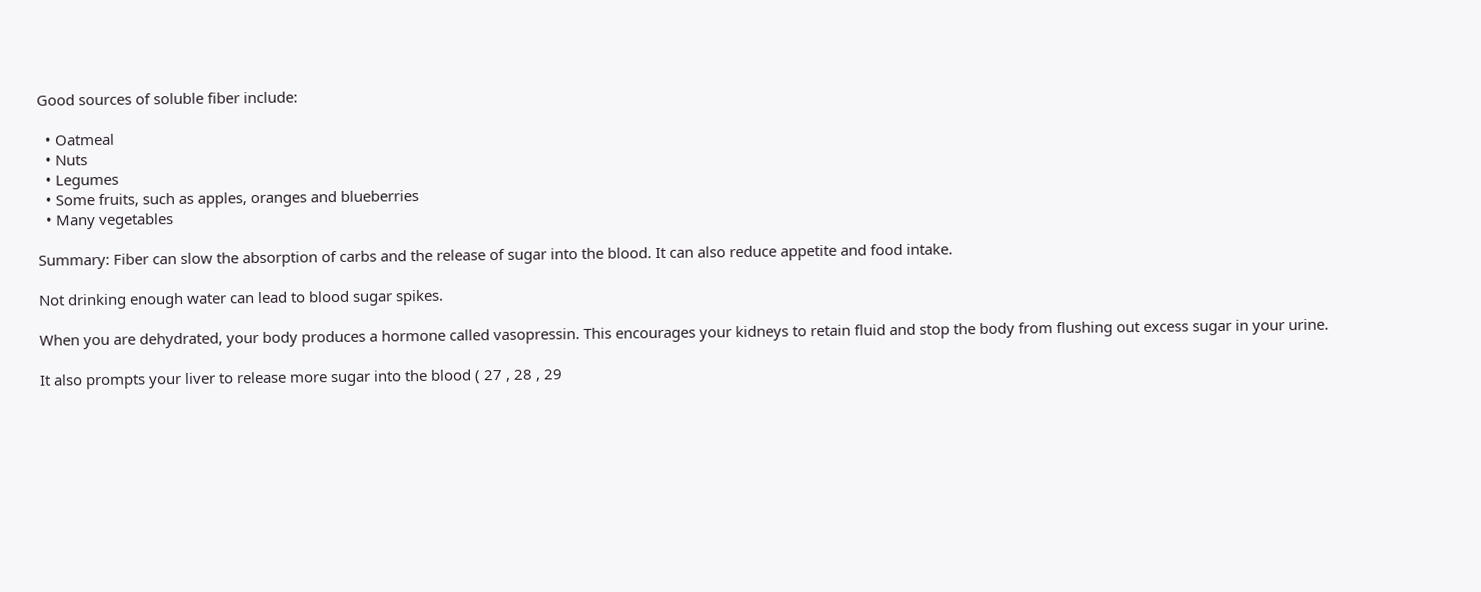Good sources of soluble fiber include:

  • Oatmeal
  • Nuts
  • Legumes
  • Some fruits, such as apples, oranges and blueberries
  • Many vegetables

Summary: Fiber can slow the absorption of carbs and the release of sugar into the blood. It can also reduce appetite and food intake.

Not drinking enough water can lead to blood sugar spikes.

When you are dehydrated, your body produces a hormone called vasopressin. This encourages your kidneys to retain fluid and stop the body from flushing out excess sugar in your urine.

It also prompts your liver to release more sugar into the blood ( 27 , 28 , 29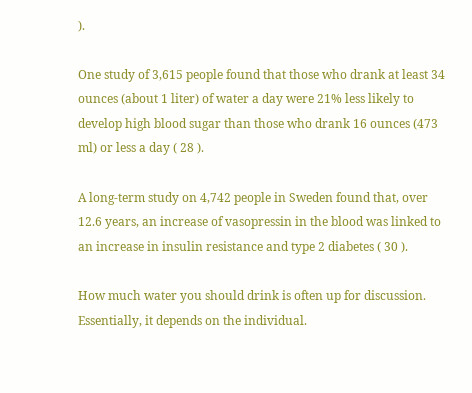).

One study of 3,615 people found that those who drank at least 34 ounces (about 1 liter) of water a day were 21% less likely to develop high blood sugar than those who drank 16 ounces (473 ml) or less a day ( 28 ).

A long-term study on 4,742 people in Sweden found that, over 12.6 years, an increase of vasopressin in the blood was linked to an increase in insulin resistance and type 2 diabetes ( 30 ).

How much water you should drink is often up for discussion. Essentially, it depends on the individual.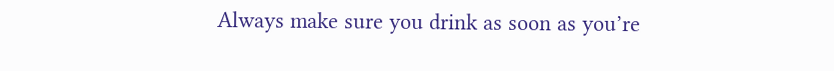Always make sure you drink as soon as you’re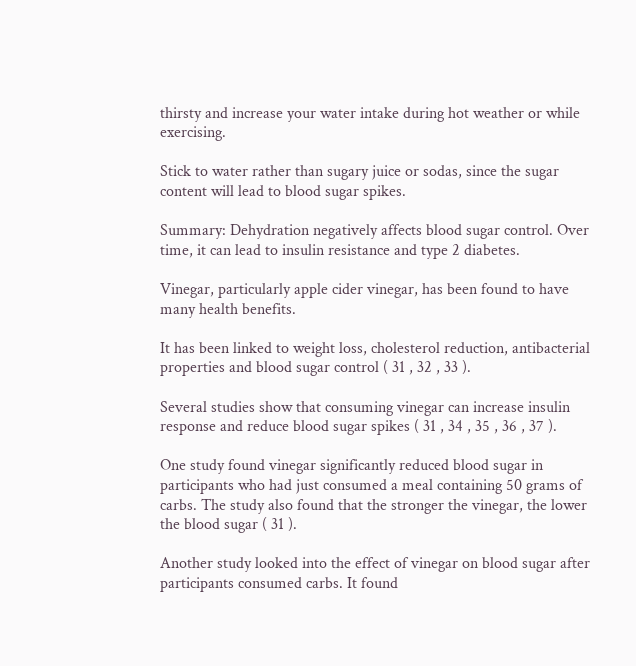thirsty and increase your water intake during hot weather or while exercising.

Stick to water rather than sugary juice or sodas, since the sugar content will lead to blood sugar spikes.

Summary: Dehydration negatively affects blood sugar control. Over time, it can lead to insulin resistance and type 2 diabetes.

Vinegar, particularly apple cider vinegar, has been found to have many health benefits.

It has been linked to weight loss, cholesterol reduction, antibacterial properties and blood sugar control ( 31 , 32 , 33 ).

Several studies show that consuming vinegar can increase insulin response and reduce blood sugar spikes ( 31 , 34 , 35 , 36 , 37 ).

One study found vinegar significantly reduced blood sugar in participants who had just consumed a meal containing 50 grams of carbs. The study also found that the stronger the vinegar, the lower the blood sugar ( 31 ).

Another study looked into the effect of vinegar on blood sugar after participants consumed carbs. It found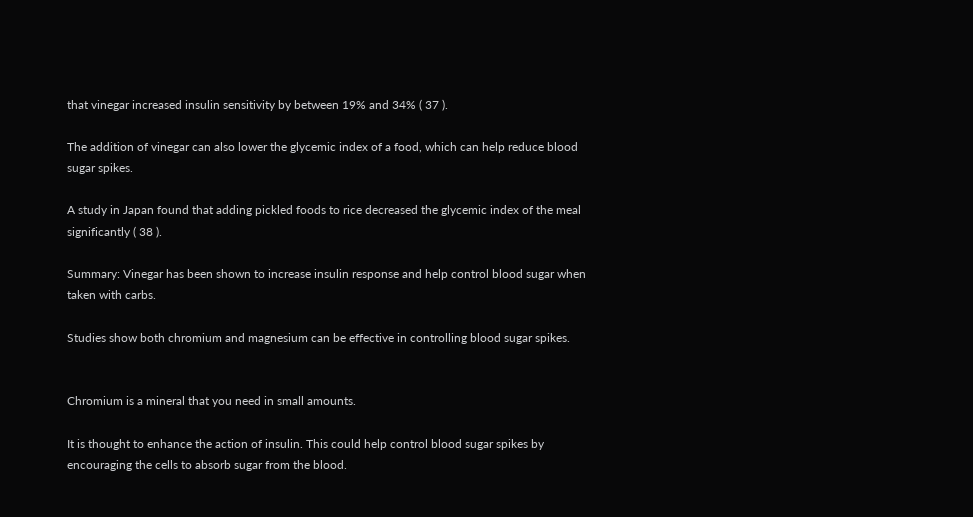that vinegar increased insulin sensitivity by between 19% and 34% ( 37 ).

The addition of vinegar can also lower the glycemic index of a food, which can help reduce blood sugar spikes.

A study in Japan found that adding pickled foods to rice decreased the glycemic index of the meal significantly ( 38 ).

Summary: Vinegar has been shown to increase insulin response and help control blood sugar when taken with carbs.

Studies show both chromium and magnesium can be effective in controlling blood sugar spikes.


Chromium is a mineral that you need in small amounts.

It is thought to enhance the action of insulin. This could help control blood sugar spikes by encouraging the cells to absorb sugar from the blood.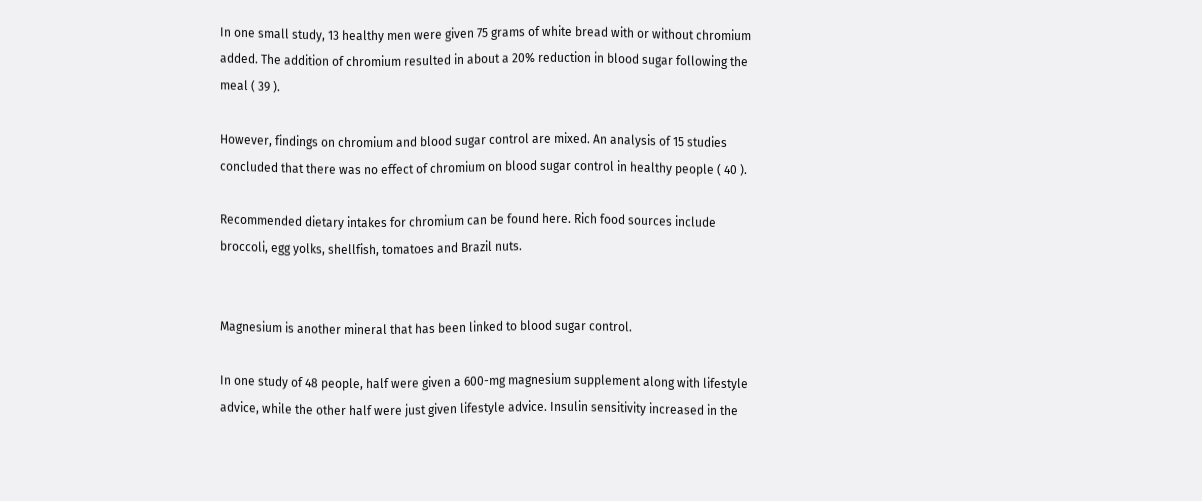In one small study, 13 healthy men were given 75 grams of white bread with or without chromium added. The addition of chromium resulted in about a 20% reduction in blood sugar following the meal ( 39 ).

However, findings on chromium and blood sugar control are mixed. An analysis of 15 studies concluded that there was no effect of chromium on blood sugar control in healthy people ( 40 ).

Recommended dietary intakes for chromium can be found here. Rich food sources include broccoli, egg yolks, shellfish, tomatoes and Brazil nuts.


Magnesium is another mineral that has been linked to blood sugar control.

In one study of 48 people, half were given a 600-mg magnesium supplement along with lifestyle advice, while the other half were just given lifestyle advice. Insulin sensitivity increased in the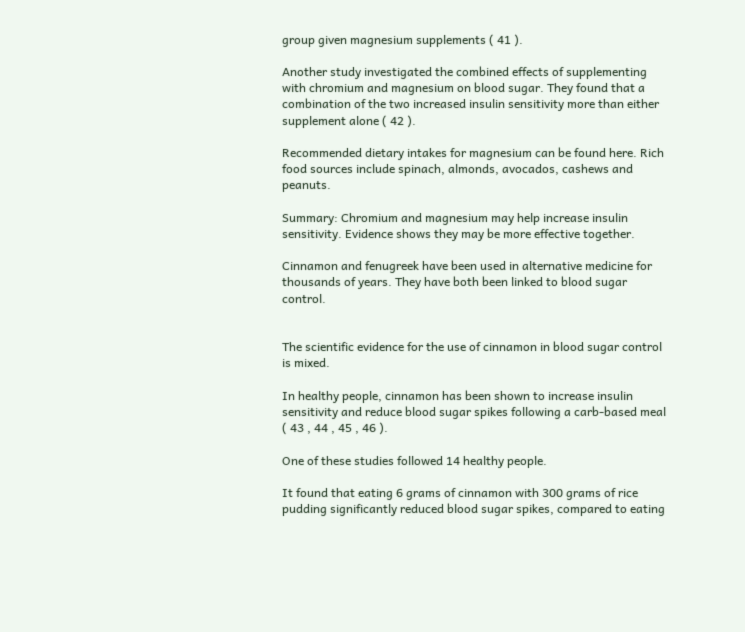group given magnesium supplements ( 41 ).

Another study investigated the combined effects of supplementing with chromium and magnesium on blood sugar. They found that a combination of the two increased insulin sensitivity more than either supplement alone ( 42 ).

Recommended dietary intakes for magnesium can be found here. Rich food sources include spinach, almonds, avocados, cashews and peanuts.

Summary: Chromium and magnesium may help increase insulin sensitivity. Evidence shows they may be more effective together.

Cinnamon and fenugreek have been used in alternative medicine for thousands of years. They have both been linked to blood sugar control.


The scientific evidence for the use of cinnamon in blood sugar control is mixed.

In healthy people, cinnamon has been shown to increase insulin sensitivity and reduce blood sugar spikes following a carb-based meal ( 43 , 44 , 45 , 46 ).

One of these studies followed 14 healthy people.

It found that eating 6 grams of cinnamon with 300 grams of rice pudding significantly reduced blood sugar spikes, compared to eating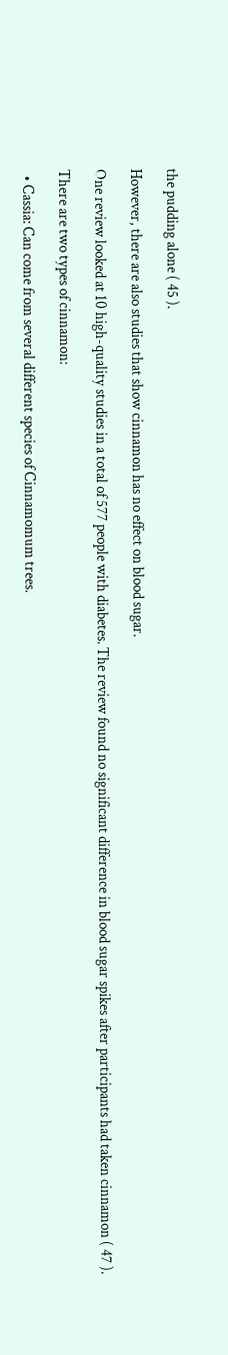the pudding alone ( 45 ).

However, there are also studies that show cinnamon has no effect on blood sugar.

One review looked at 10 high-quality studies in a total of 577 people with diabetes. The review found no significant difference in blood sugar spikes after participants had taken cinnamon ( 47 ).

There are two types of cinnamon:

  • Cassia: Can come from several different species of Cinnamomum trees.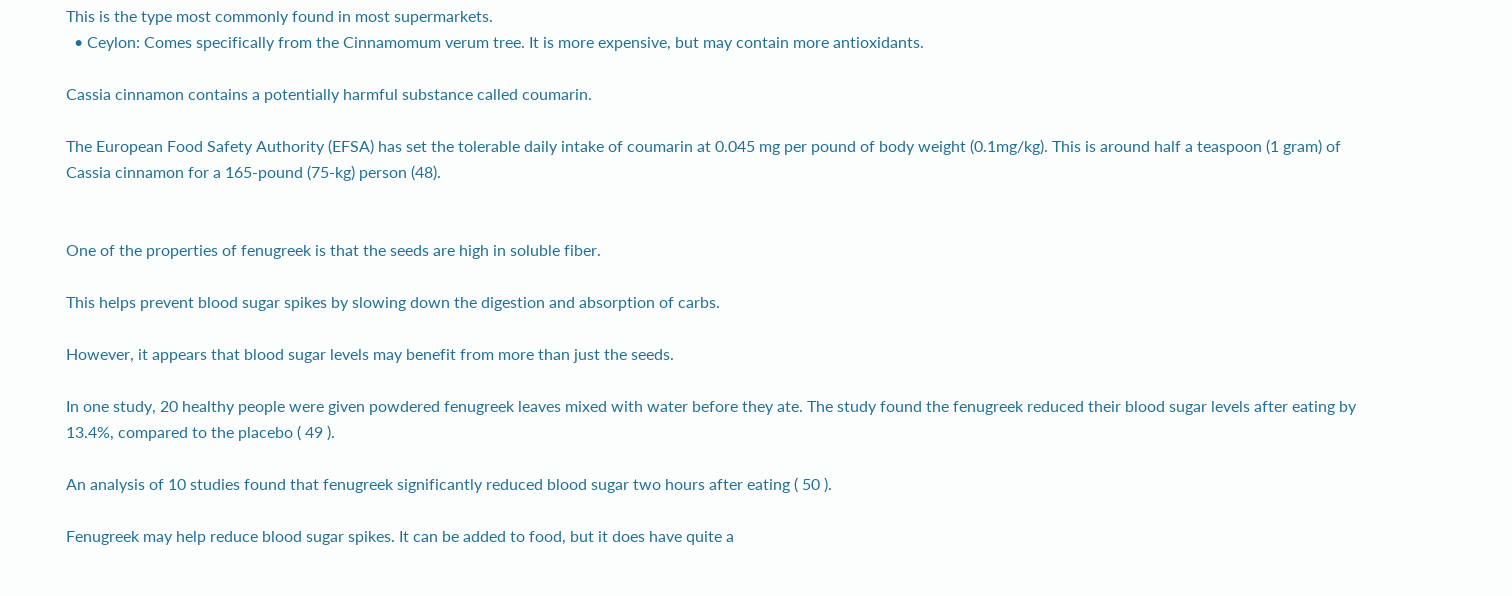This is the type most commonly found in most supermarkets.
  • Ceylon: Comes specifically from the Cinnamomum verum tree. It is more expensive, but may contain more antioxidants.

Cassia cinnamon contains a potentially harmful substance called coumarin.

The European Food Safety Authority (EFSA) has set the tolerable daily intake of coumarin at 0.045 mg per pound of body weight (0.1mg/kg). This is around half a teaspoon (1 gram) of Cassia cinnamon for a 165-pound (75-kg) person (48).


One of the properties of fenugreek is that the seeds are high in soluble fiber.

This helps prevent blood sugar spikes by slowing down the digestion and absorption of carbs.

However, it appears that blood sugar levels may benefit from more than just the seeds.

In one study, 20 healthy people were given powdered fenugreek leaves mixed with water before they ate. The study found the fenugreek reduced their blood sugar levels after eating by 13.4%, compared to the placebo ( 49 ).

An analysis of 10 studies found that fenugreek significantly reduced blood sugar two hours after eating ( 50 ).

Fenugreek may help reduce blood sugar spikes. It can be added to food, but it does have quite a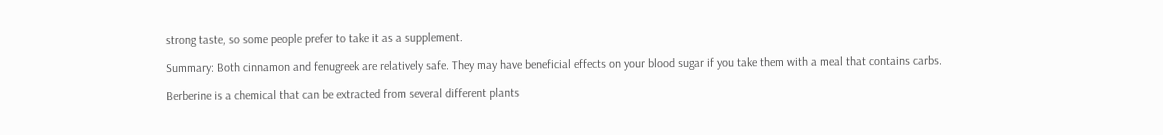strong taste, so some people prefer to take it as a supplement.

Summary: Both cinnamon and fenugreek are relatively safe. They may have beneficial effects on your blood sugar if you take them with a meal that contains carbs.

Berberine is a chemical that can be extracted from several different plants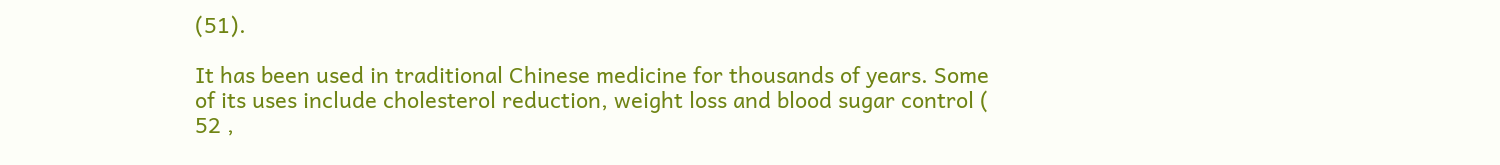(51).

It has been used in traditional Chinese medicine for thousands of years. Some of its uses include cholesterol reduction, weight loss and blood sugar control ( 52 ,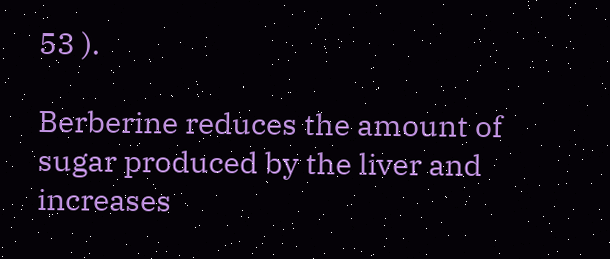53 ).

Berberine reduces the amount of sugar produced by the liver and increases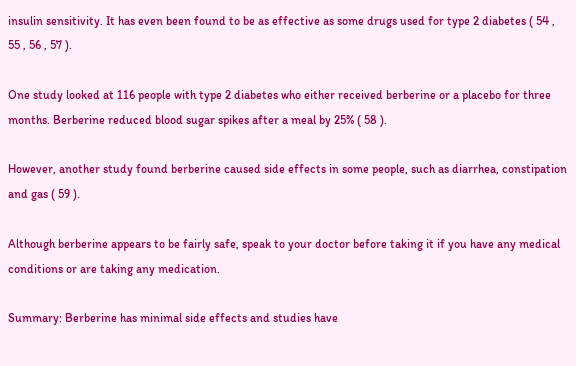insulin sensitivity. It has even been found to be as effective as some drugs used for type 2 diabetes ( 54 , 55 , 56 , 57 ).

One study looked at 116 people with type 2 diabetes who either received berberine or a placebo for three months. Berberine reduced blood sugar spikes after a meal by 25% ( 58 ).

However, another study found berberine caused side effects in some people, such as diarrhea, constipation and gas ( 59 ).

Although berberine appears to be fairly safe, speak to your doctor before taking it if you have any medical conditions or are taking any medication.

Summary: Berberine has minimal side effects and studies have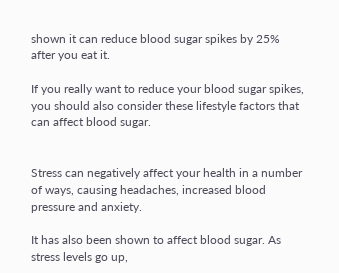shown it can reduce blood sugar spikes by 25% after you eat it.

If you really want to reduce your blood sugar spikes, you should also consider these lifestyle factors that can affect blood sugar.


Stress can negatively affect your health in a number of ways, causing headaches, increased blood pressure and anxiety.

It has also been shown to affect blood sugar. As stress levels go up,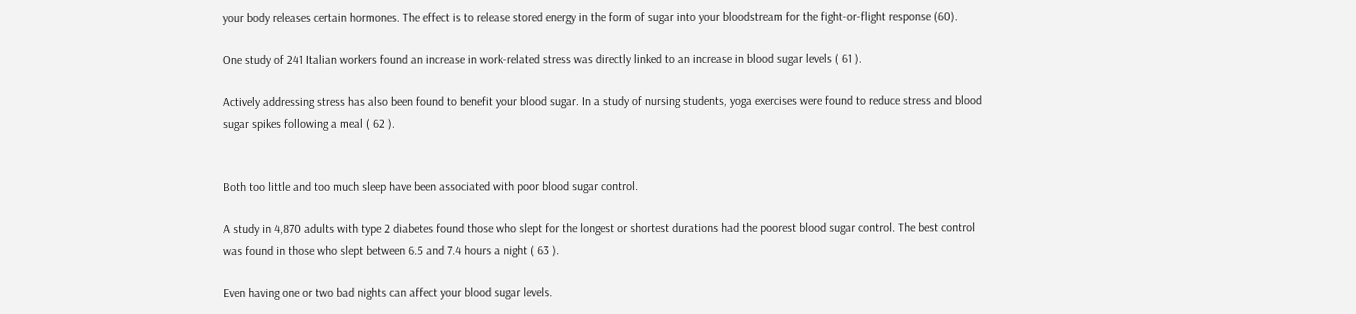your body releases certain hormones. The effect is to release stored energy in the form of sugar into your bloodstream for the fight-or-flight response (60).

One study of 241 Italian workers found an increase in work-related stress was directly linked to an increase in blood sugar levels ( 61 ).

Actively addressing stress has also been found to benefit your blood sugar. In a study of nursing students, yoga exercises were found to reduce stress and blood sugar spikes following a meal ( 62 ).


Both too little and too much sleep have been associated with poor blood sugar control.

A study in 4,870 adults with type 2 diabetes found those who slept for the longest or shortest durations had the poorest blood sugar control. The best control was found in those who slept between 6.5 and 7.4 hours a night ( 63 ).

Even having one or two bad nights can affect your blood sugar levels.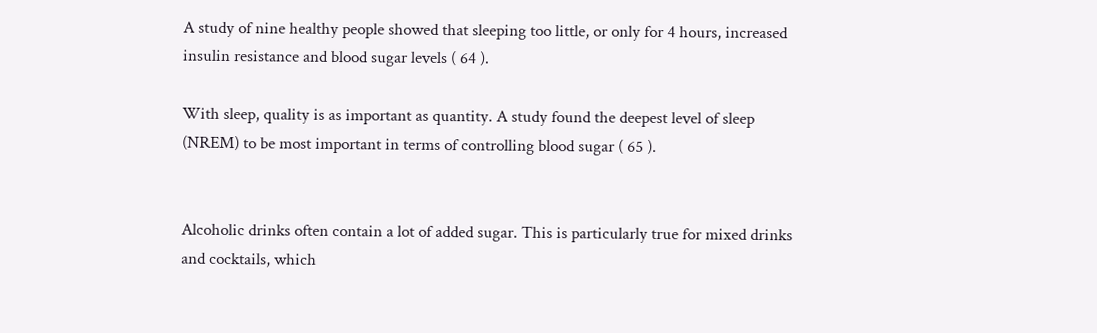A study of nine healthy people showed that sleeping too little, or only for 4 hours, increased insulin resistance and blood sugar levels ( 64 ).

With sleep, quality is as important as quantity. A study found the deepest level of sleep (NREM) to be most important in terms of controlling blood sugar ( 65 ).


Alcoholic drinks often contain a lot of added sugar. This is particularly true for mixed drinks and cocktails, which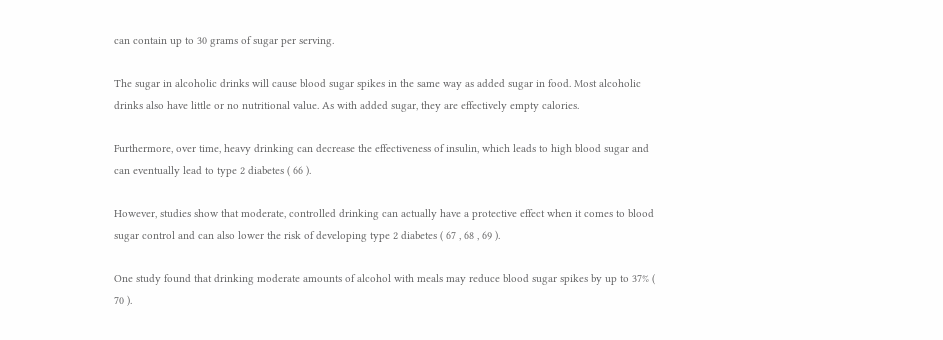can contain up to 30 grams of sugar per serving.

The sugar in alcoholic drinks will cause blood sugar spikes in the same way as added sugar in food. Most alcoholic drinks also have little or no nutritional value. As with added sugar, they are effectively empty calories.

Furthermore, over time, heavy drinking can decrease the effectiveness of insulin, which leads to high blood sugar and can eventually lead to type 2 diabetes ( 66 ).

However, studies show that moderate, controlled drinking can actually have a protective effect when it comes to blood sugar control and can also lower the risk of developing type 2 diabetes ( 67 , 68 , 69 ).

One study found that drinking moderate amounts of alcohol with meals may reduce blood sugar spikes by up to 37% ( 70 ).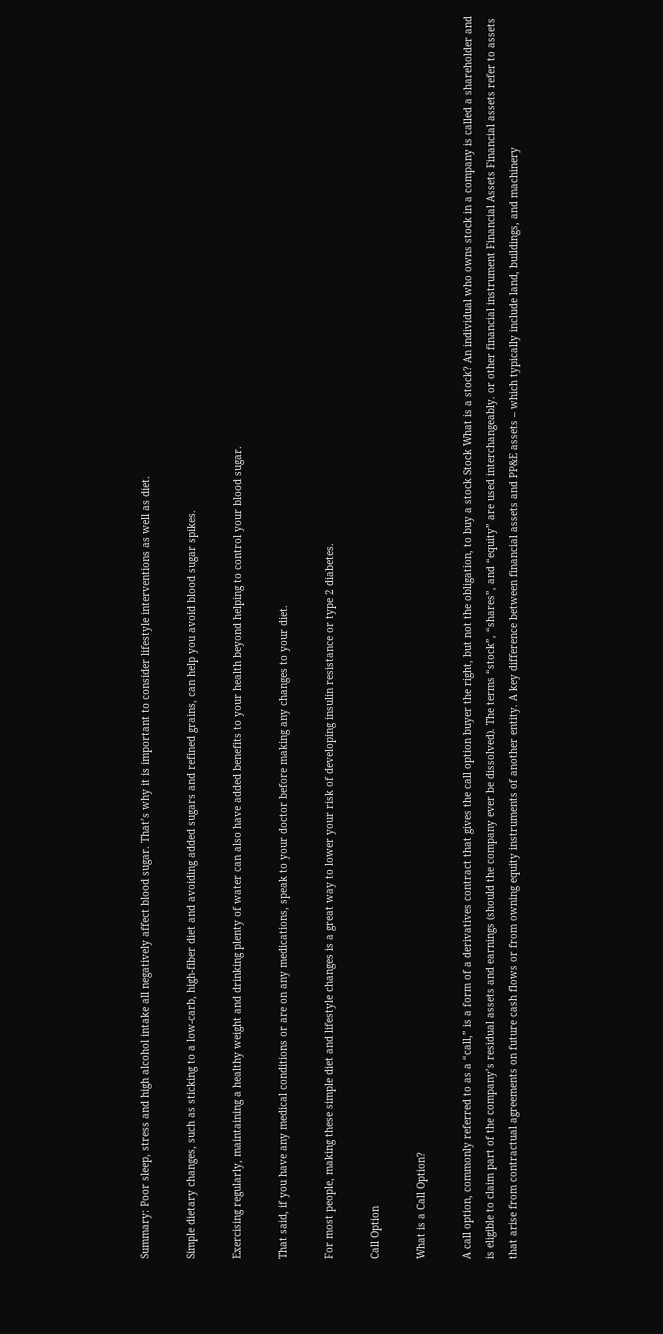Summary: Poor sleep, stress and high alcohol intake all negatively affect blood sugar. That’s why it is important to consider lifestyle interventions as well as diet.

Simple dietary changes, such as sticking to a low-carb, high-fiber diet and avoiding added sugars and refined grains, can help you avoid blood sugar spikes.

Exercising regularly, maintaining a healthy weight and drinking plenty of water can also have added benefits to your health beyond helping to control your blood sugar.

That said, if you have any medical conditions or are on any medications, speak to your doctor before making any changes to your diet.

For most people, making these simple diet and lifestyle changes is a great way to lower your risk of developing insulin resistance or type 2 diabetes.

Call Option

What is a Call Option?

A call option, commonly referred to as a “call,” is a form of a derivatives contract that gives the call option buyer the right, but not the obligation, to buy a stock Stock What is a stock? An individual who owns stock in a company is called a shareholder and is eligible to claim part of the company’s residual assets and earnings (should the company ever be dissolved). The terms “stock”, “shares”, and “equity” are used interchangeably. or other financial instrument Financial Assets Financial assets refer to assets that arise from contractual agreements on future cash flows or from owning equity instruments of another entity. A key difference between financial assets and PP&E assets – which typically include land, buildings, and machinery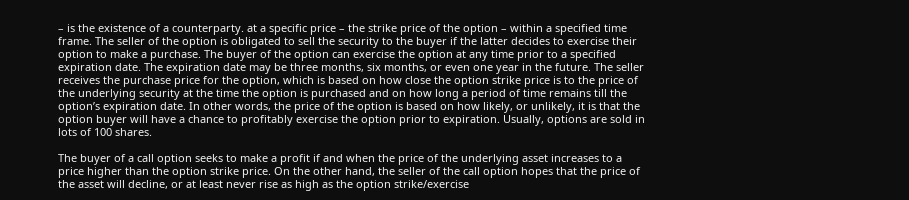– is the existence of a counterparty. at a specific price – the strike price of the option – within a specified time frame. The seller of the option is obligated to sell the security to the buyer if the latter decides to exercise their option to make a purchase. The buyer of the option can exercise the option at any time prior to a specified expiration date. The expiration date may be three months, six months, or even one year in the future. The seller receives the purchase price for the option, which is based on how close the option strike price is to the price of the underlying security at the time the option is purchased and on how long a period of time remains till the option’s expiration date. In other words, the price of the option is based on how likely, or unlikely, it is that the option buyer will have a chance to profitably exercise the option prior to expiration. Usually, options are sold in lots of 100 shares.

The buyer of a call option seeks to make a profit if and when the price of the underlying asset increases to a price higher than the option strike price. On the other hand, the seller of the call option hopes that the price of the asset will decline, or at least never rise as high as the option strike/exercise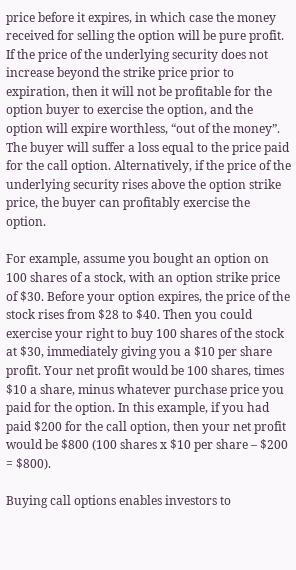price before it expires, in which case the money received for selling the option will be pure profit. If the price of the underlying security does not increase beyond the strike price prior to expiration, then it will not be profitable for the option buyer to exercise the option, and the option will expire worthless, “out of the money”. The buyer will suffer a loss equal to the price paid for the call option. Alternatively, if the price of the underlying security rises above the option strike price, the buyer can profitably exercise the option.

For example, assume you bought an option on 100 shares of a stock, with an option strike price of $30. Before your option expires, the price of the stock rises from $28 to $40. Then you could exercise your right to buy 100 shares of the stock at $30, immediately giving you a $10 per share profit. Your net profit would be 100 shares, times $10 a share, minus whatever purchase price you paid for the option. In this example, if you had paid $200 for the call option, then your net profit would be $800 (100 shares x $10 per share – $200 = $800).

Buying call options enables investors to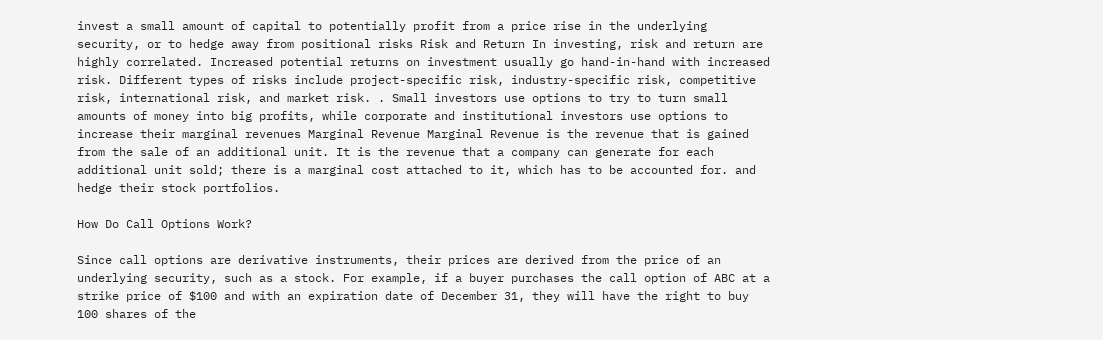invest a small amount of capital to potentially profit from a price rise in the underlying security, or to hedge away from positional risks Risk and Return In investing, risk and return are highly correlated. Increased potential returns on investment usually go hand-in-hand with increased risk. Different types of risks include project-specific risk, industry-specific risk, competitive risk, international risk, and market risk. . Small investors use options to try to turn small amounts of money into big profits, while corporate and institutional investors use options to increase their marginal revenues Marginal Revenue Marginal Revenue is the revenue that is gained from the sale of an additional unit. It is the revenue that a company can generate for each additional unit sold; there is a marginal cost attached to it, which has to be accounted for. and hedge their stock portfolios.

How Do Call Options Work?

Since call options are derivative instruments, their prices are derived from the price of an underlying security, such as a stock. For example, if a buyer purchases the call option of ABC at a strike price of $100 and with an expiration date of December 31, they will have the right to buy 100 shares of the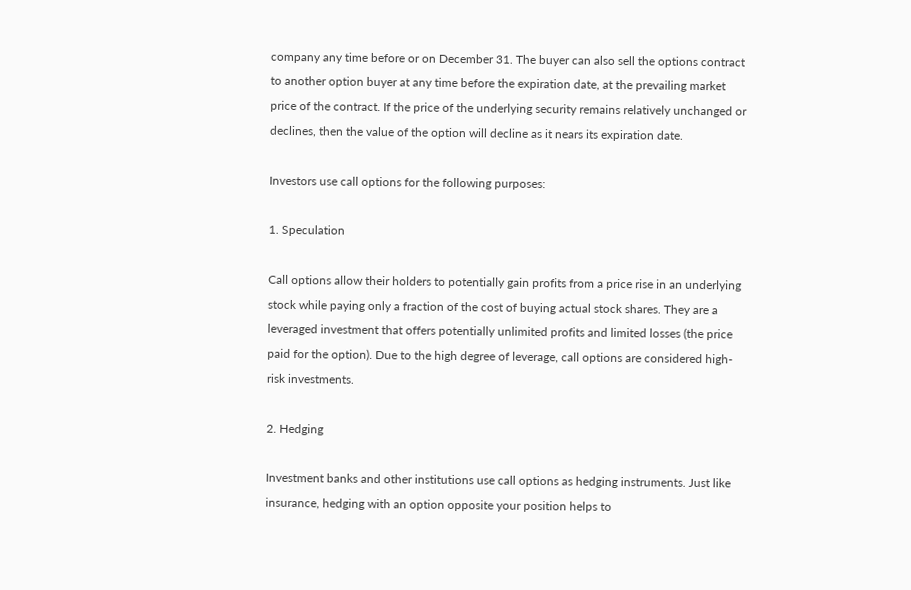company any time before or on December 31. The buyer can also sell the options contract to another option buyer at any time before the expiration date, at the prevailing market price of the contract. If the price of the underlying security remains relatively unchanged or declines, then the value of the option will decline as it nears its expiration date.

Investors use call options for the following purposes:

1. Speculation

Call options allow their holders to potentially gain profits from a price rise in an underlying stock while paying only a fraction of the cost of buying actual stock shares. They are a leveraged investment that offers potentially unlimited profits and limited losses (the price paid for the option). Due to the high degree of leverage, call options are considered high-risk investments.

2. Hedging

Investment banks and other institutions use call options as hedging instruments. Just like insurance, hedging with an option opposite your position helps to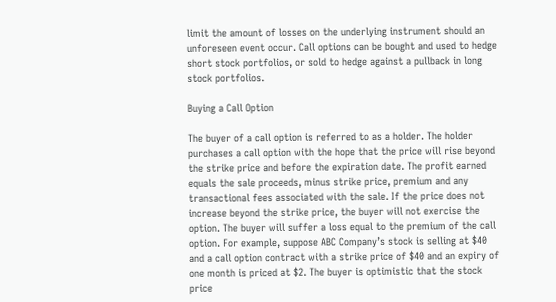limit the amount of losses on the underlying instrument should an unforeseen event occur. Call options can be bought and used to hedge short stock portfolios, or sold to hedge against a pullback in long stock portfolios.

Buying a Call Option

The buyer of a call option is referred to as a holder. The holder purchases a call option with the hope that the price will rise beyond the strike price and before the expiration date. The profit earned equals the sale proceeds, minus strike price, premium and any transactional fees associated with the sale. If the price does not increase beyond the strike price, the buyer will not exercise the option. The buyer will suffer a loss equal to the premium of the call option. For example, suppose ABC Company’s stock is selling at $40 and a call option contract with a strike price of $40 and an expiry of one month is priced at $2. The buyer is optimistic that the stock price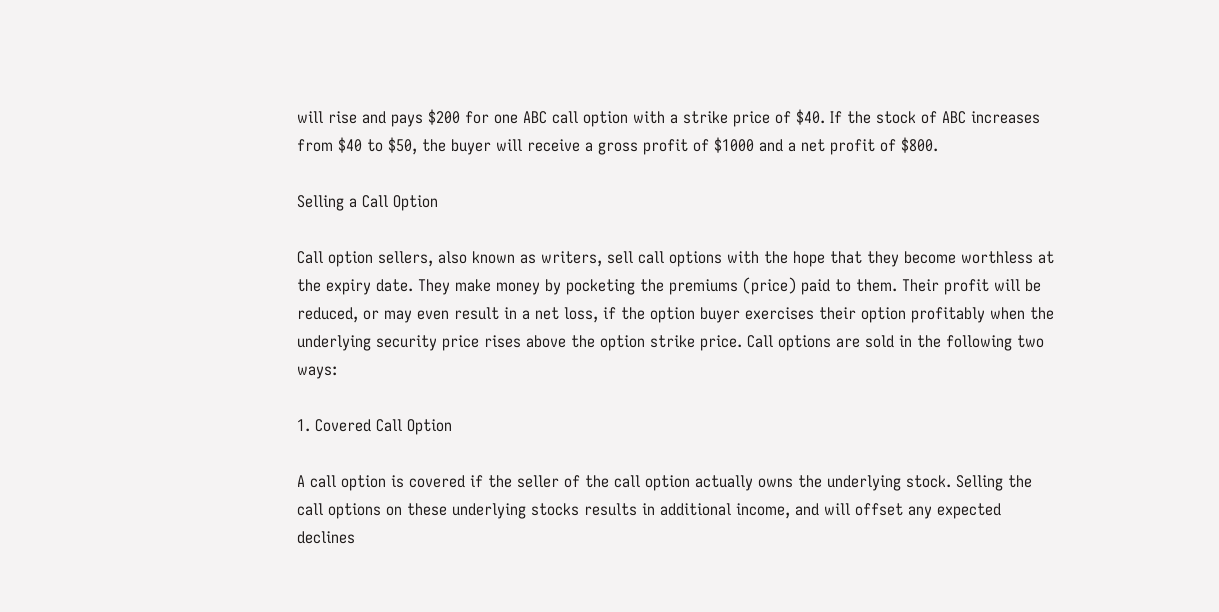will rise and pays $200 for one ABC call option with a strike price of $40. If the stock of ABC increases from $40 to $50, the buyer will receive a gross profit of $1000 and a net profit of $800.

Selling a Call Option

Call option sellers, also known as writers, sell call options with the hope that they become worthless at the expiry date. They make money by pocketing the premiums (price) paid to them. Their profit will be reduced, or may even result in a net loss, if the option buyer exercises their option profitably when the underlying security price rises above the option strike price. Call options are sold in the following two ways:

1. Covered Call Option

A call option is covered if the seller of the call option actually owns the underlying stock. Selling the call options on these underlying stocks results in additional income, and will offset any expected declines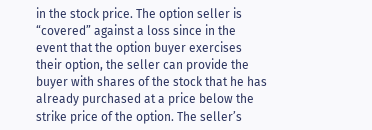in the stock price. The option seller is “covered” against a loss since in the event that the option buyer exercises their option, the seller can provide the buyer with shares of the stock that he has already purchased at a price below the strike price of the option. The seller’s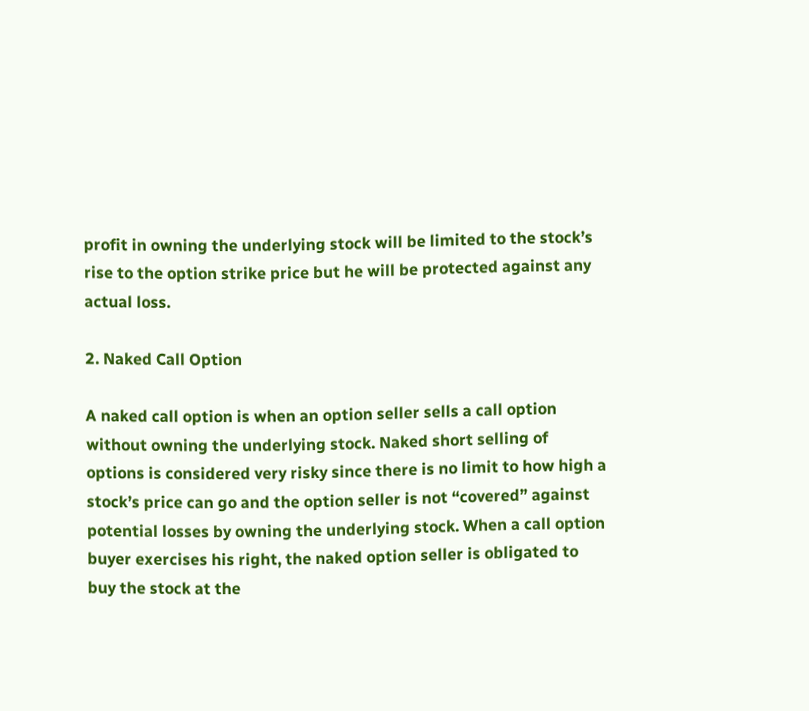profit in owning the underlying stock will be limited to the stock’s rise to the option strike price but he will be protected against any actual loss.

2. Naked Call Option

A naked call option is when an option seller sells a call option without owning the underlying stock. Naked short selling of options is considered very risky since there is no limit to how high a stock’s price can go and the option seller is not “covered” against potential losses by owning the underlying stock. When a call option buyer exercises his right, the naked option seller is obligated to buy the stock at the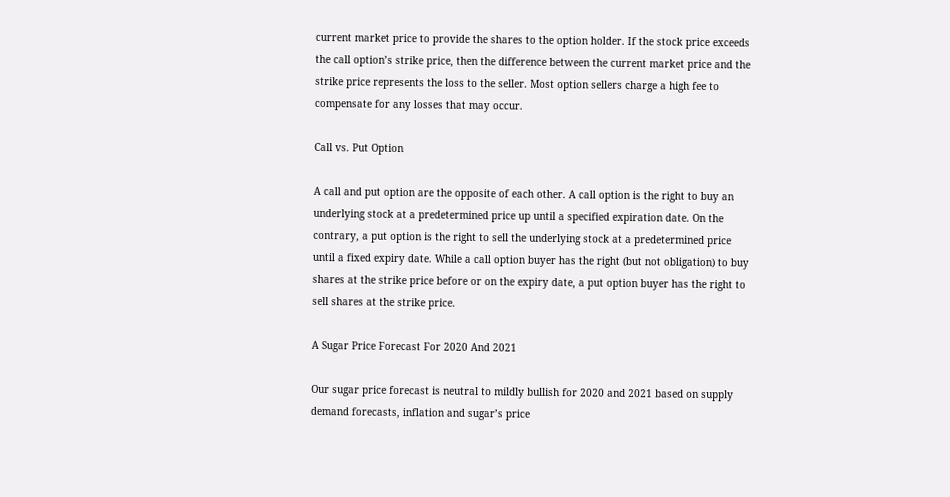current market price to provide the shares to the option holder. If the stock price exceeds the call option’s strike price, then the difference between the current market price and the strike price represents the loss to the seller. Most option sellers charge a high fee to compensate for any losses that may occur.

Call vs. Put Option

A call and put option are the opposite of each other. A call option is the right to buy an underlying stock at a predetermined price up until a specified expiration date. On the contrary, a put option is the right to sell the underlying stock at a predetermined price until a fixed expiry date. While a call option buyer has the right (but not obligation) to buy shares at the strike price before or on the expiry date, a put option buyer has the right to sell shares at the strike price.

A Sugar Price Forecast For 2020 And 2021

Our sugar price forecast is neutral to mildly bullish for 2020 and 2021 based on supply demand forecasts, inflation and sugar’s price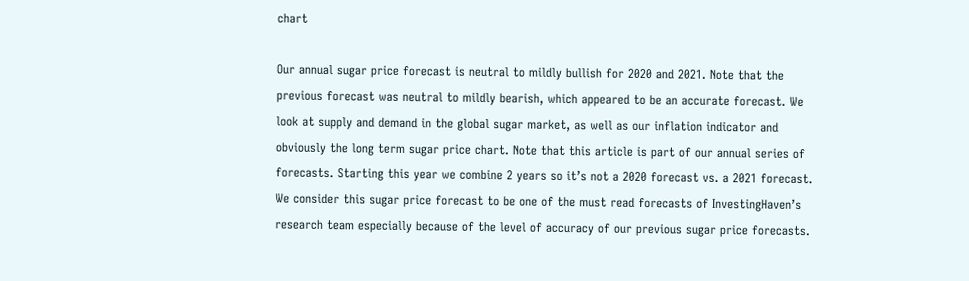chart

Our annual sugar price forecast is neutral to mildly bullish for 2020 and 2021. Note that the previous forecast was neutral to mildly bearish, which appeared to be an accurate forecast. We look at supply and demand in the global sugar market, as well as our inflation indicator and obviously the long term sugar price chart. Note that this article is part of our annual series of forecasts. Starting this year we combine 2 years so it’s not a 2020 forecast vs. a 2021 forecast. We consider this sugar price forecast to be one of the must read forecasts of InvestingHaven’s research team especially because of the level of accuracy of our previous sugar price forecasts.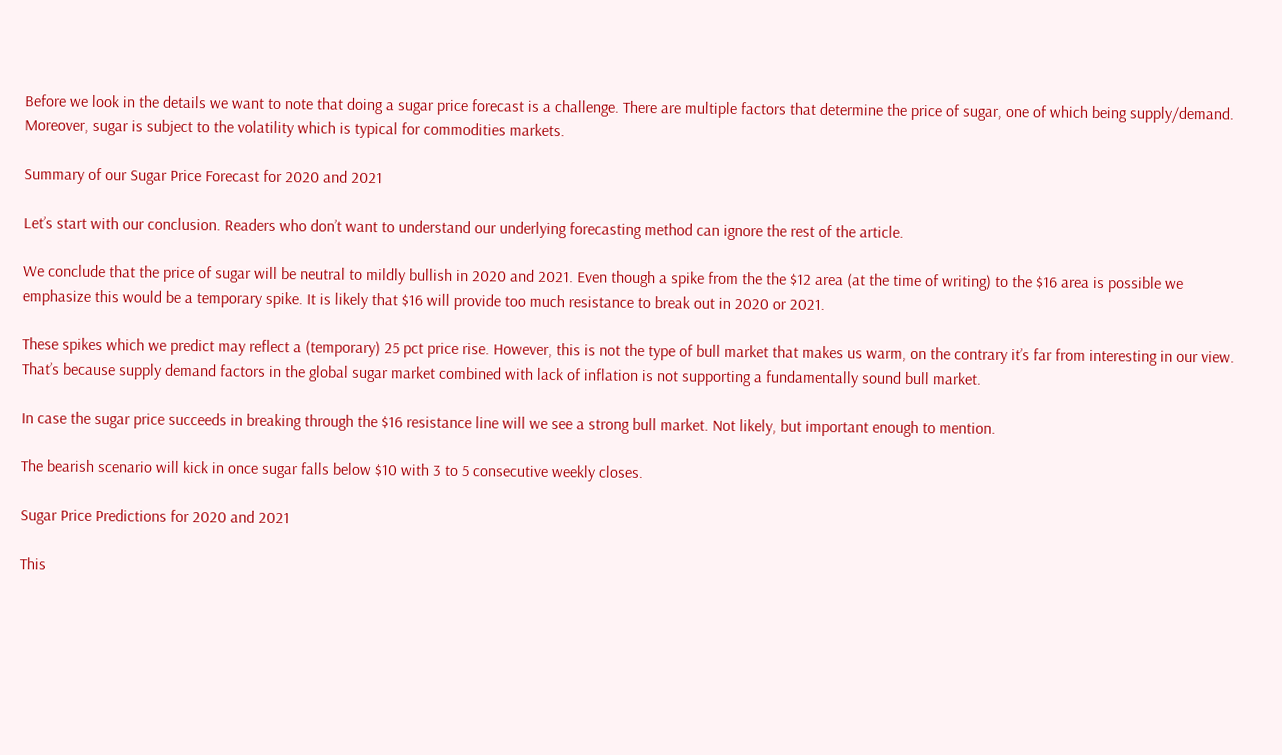Before we look in the details we want to note that doing a sugar price forecast is a challenge. There are multiple factors that determine the price of sugar, one of which being supply/demand. Moreover, sugar is subject to the volatility which is typical for commodities markets.

Summary of our Sugar Price Forecast for 2020 and 2021

Let’s start with our conclusion. Readers who don’t want to understand our underlying forecasting method can ignore the rest of the article.

We conclude that the price of sugar will be neutral to mildly bullish in 2020 and 2021. Even though a spike from the the $12 area (at the time of writing) to the $16 area is possible we emphasize this would be a temporary spike. It is likely that $16 will provide too much resistance to break out in 2020 or 2021.

These spikes which we predict may reflect a (temporary) 25 pct price rise. However, this is not the type of bull market that makes us warm, on the contrary it’s far from interesting in our view. That’s because supply demand factors in the global sugar market combined with lack of inflation is not supporting a fundamentally sound bull market.

In case the sugar price succeeds in breaking through the $16 resistance line will we see a strong bull market. Not likely, but important enough to mention.

The bearish scenario will kick in once sugar falls below $10 with 3 to 5 consecutive weekly closes.

Sugar Price Predictions for 2020 and 2021

This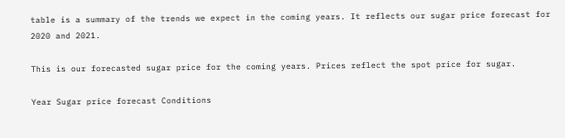table is a summary of the trends we expect in the coming years. It reflects our sugar price forecast for 2020 and 2021.

This is our forecasted sugar price for the coming years. Prices reflect the spot price for sugar.

Year Sugar price forecast Conditions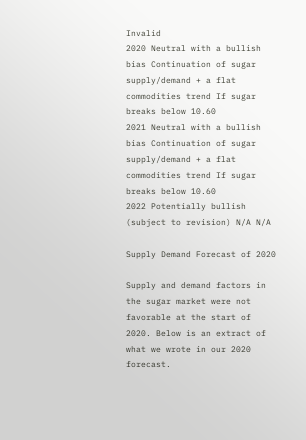Invalid
2020 Neutral with a bullish bias Continuation of sugar supply/demand + a flat commodities trend If sugar breaks below 10.60
2021 Neutral with a bullish bias Continuation of sugar supply/demand + a flat commodities trend If sugar breaks below 10.60
2022 Potentially bullish (subject to revision) N/A N/A

Supply Demand Forecast of 2020

Supply and demand factors in the sugar market were not favorable at the start of 2020. Below is an extract of what we wrote in our 2020 forecast.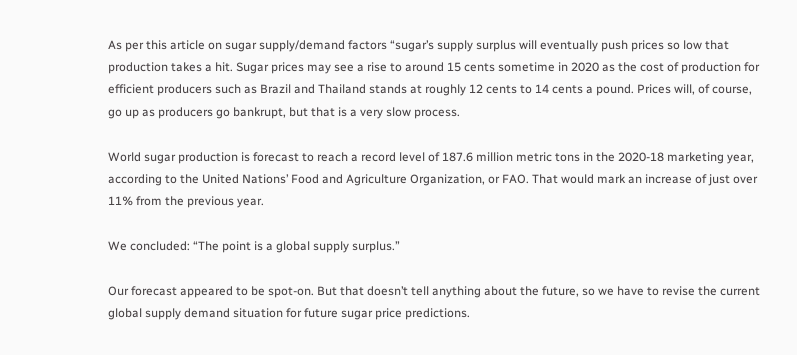As per this article on sugar supply/demand factors “sugar’s supply surplus will eventually push prices so low that production takes a hit. Sugar prices may see a rise to around 15 cents sometime in 2020 as the cost of production for efficient producers such as Brazil and Thailand stands at roughly 12 cents to 14 cents a pound. Prices will, of course, go up as producers go bankrupt, but that is a very slow process.

World sugar production is forecast to reach a record level of 187.6 million metric tons in the 2020-18 marketing year, according to the United Nations’ Food and Agriculture Organization, or FAO. That would mark an increase of just over 11% from the previous year.

We concluded: “The point is a global supply surplus.”

Our forecast appeared to be spot-on. But that doesn’t tell anything about the future, so we have to revise the current global supply demand situation for future sugar price predictions.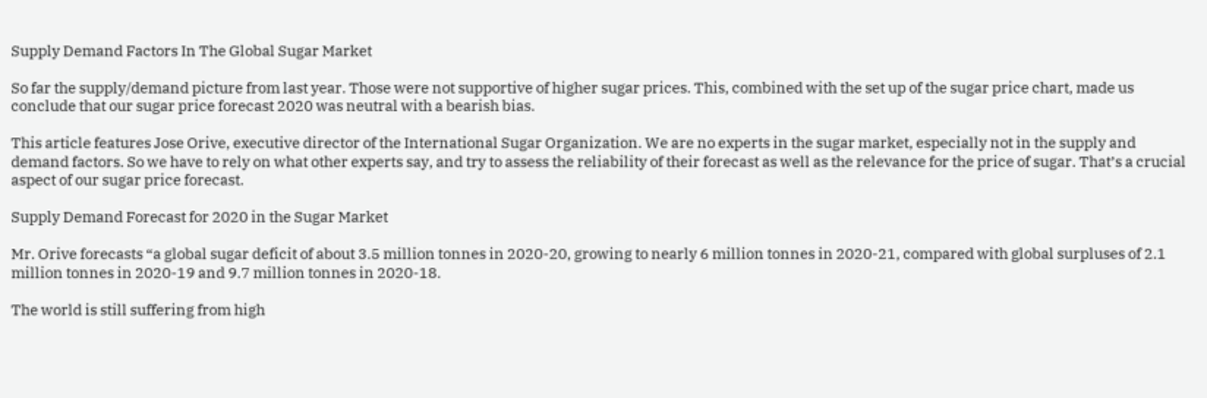Supply Demand Factors In The Global Sugar Market

So far the supply/demand picture from last year. Those were not supportive of higher sugar prices. This, combined with the set up of the sugar price chart, made us conclude that our sugar price forecast 2020 was neutral with a bearish bias.

This article features Jose Orive, executive director of the International Sugar Organization. We are no experts in the sugar market, especially not in the supply and demand factors. So we have to rely on what other experts say, and try to assess the reliability of their forecast as well as the relevance for the price of sugar. That’s a crucial aspect of our sugar price forecast.

Supply Demand Forecast for 2020 in the Sugar Market

Mr. Orive forecasts “a global sugar deficit of about 3.5 million tonnes in 2020-20, growing to nearly 6 million tonnes in 2020-21, compared with global surpluses of 2.1 million tonnes in 2020-19 and 9.7 million tonnes in 2020-18.

The world is still suffering from high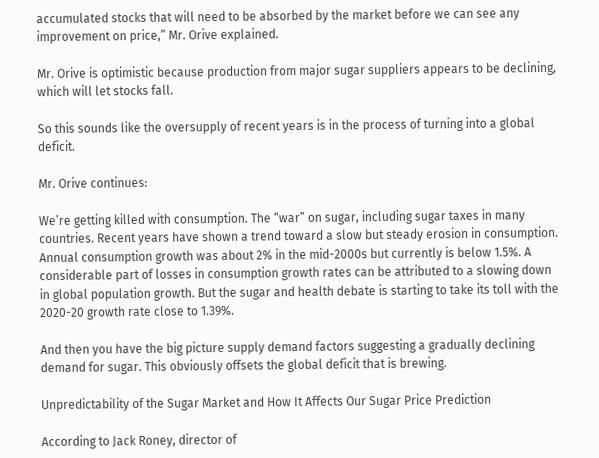accumulated stocks that will need to be absorbed by the market before we can see any improvement on price,” Mr. Orive explained.

Mr. Orive is optimistic because production from major sugar suppliers appears to be declining, which will let stocks fall.

So this sounds like the oversupply of recent years is in the process of turning into a global deficit.

Mr. Orive continues:

We’re getting killed with consumption. The “war” on sugar, including sugar taxes in many countries. Recent years have shown a trend toward a slow but steady erosion in consumption. Annual consumption growth was about 2% in the mid-2000s but currently is below 1.5%. A considerable part of losses in consumption growth rates can be attributed to a slowing down in global population growth. But the sugar and health debate is starting to take its toll with the 2020-20 growth rate close to 1.39%.

And then you have the big picture supply demand factors suggesting a gradually declining demand for sugar. This obviously offsets the global deficit that is brewing.

Unpredictability of the Sugar Market and How It Affects Our Sugar Price Prediction

According to Jack Roney, director of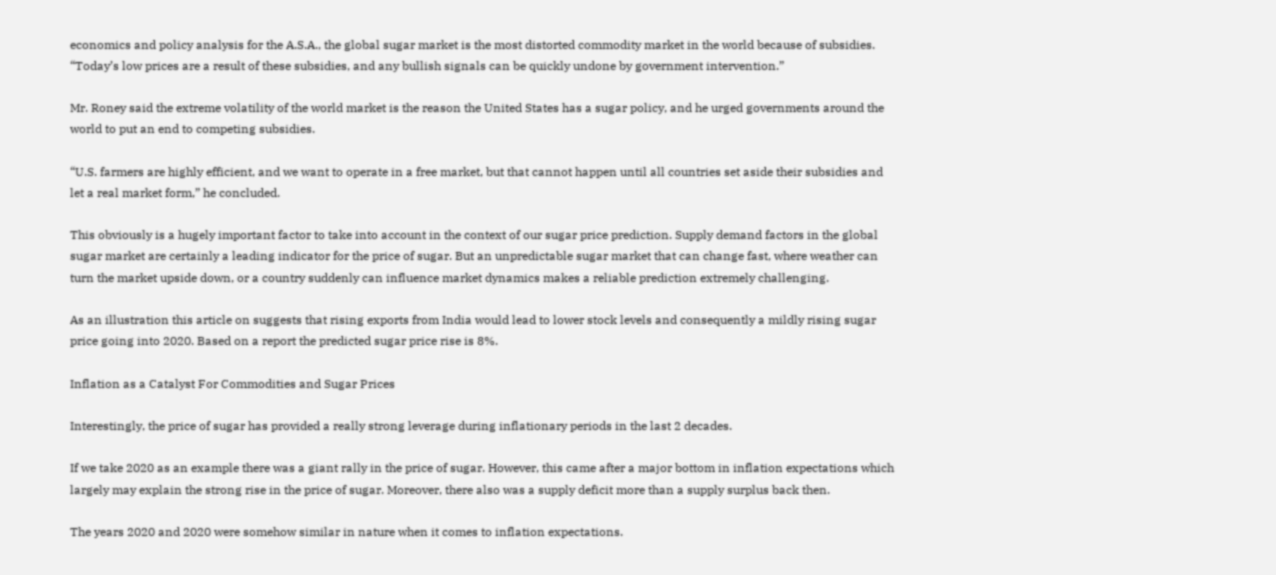economics and policy analysis for the A.S.A., the global sugar market is the most distorted commodity market in the world because of subsidies. “Today’s low prices are a result of these subsidies, and any bullish signals can be quickly undone by government intervention.”

Mr. Roney said the extreme volatility of the world market is the reason the United States has a sugar policy, and he urged governments around the world to put an end to competing subsidies.

“U.S. farmers are highly efficient, and we want to operate in a free market, but that cannot happen until all countries set aside their subsidies and let a real market form,” he concluded.

This obviously is a hugely important factor to take into account in the context of our sugar price prediction. Supply demand factors in the global sugar market are certainly a leading indicator for the price of sugar. But an unpredictable sugar market that can change fast, where weather can turn the market upside down, or a country suddenly can influence market dynamics makes a reliable prediction extremely challenging.

As an illustration this article on suggests that rising exports from India would lead to lower stock levels and consequently a mildly rising sugar price going into 2020. Based on a report the predicted sugar price rise is 8%.

Inflation as a Catalyst For Commodities and Sugar Prices

Interestingly, the price of sugar has provided a really strong leverage during inflationary periods in the last 2 decades.

If we take 2020 as an example there was a giant rally in the price of sugar. However, this came after a major bottom in inflation expectations which largely may explain the strong rise in the price of sugar. Moreover, there also was a supply deficit more than a supply surplus back then.

The years 2020 and 2020 were somehow similar in nature when it comes to inflation expectations.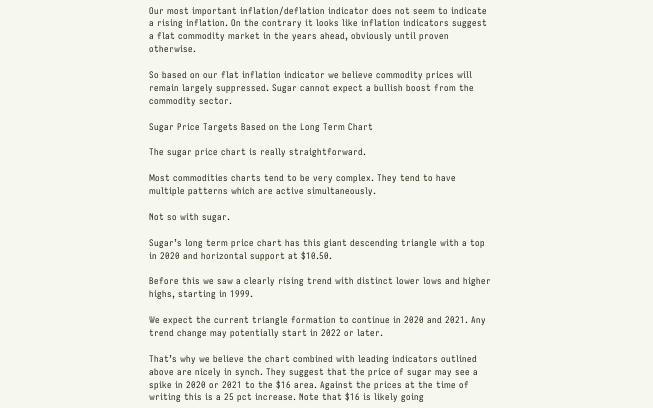Our most important inflation/deflation indicator does not seem to indicate a rising inflation. On the contrary it looks like inflation indicators suggest a flat commodity market in the years ahead, obviously until proven otherwise.

So based on our flat inflation indicator we believe commodity prices will remain largely suppressed. Sugar cannot expect a bullish boost from the commodity sector.

Sugar Price Targets Based on the Long Term Chart

The sugar price chart is really straightforward.

Most commodities charts tend to be very complex. They tend to have multiple patterns which are active simultaneously.

Not so with sugar.

Sugar’s long term price chart has this giant descending triangle with a top in 2020 and horizontal support at $10.50.

Before this we saw a clearly rising trend with distinct lower lows and higher highs, starting in 1999.

We expect the current triangle formation to continue in 2020 and 2021. Any trend change may potentially start in 2022 or later.

That’s why we believe the chart combined with leading indicators outlined above are nicely in synch. They suggest that the price of sugar may see a spike in 2020 or 2021 to the $16 area. Against the prices at the time of writing this is a 25 pct increase. Note that $16 is likely going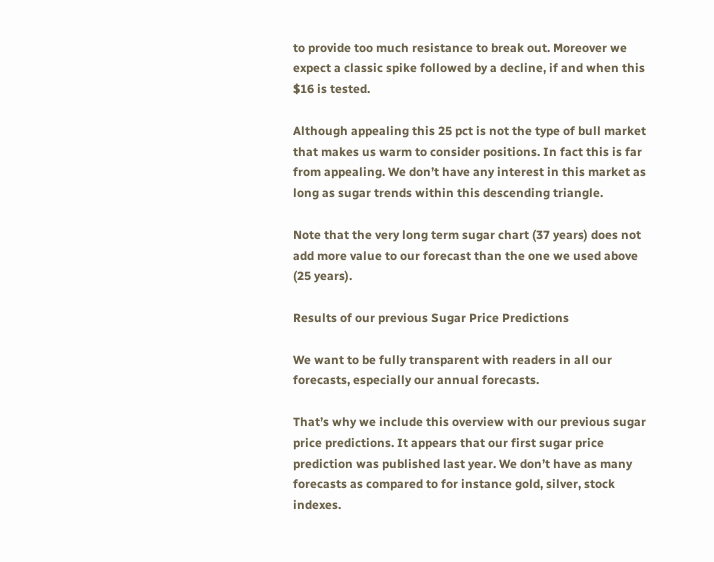to provide too much resistance to break out. Moreover we expect a classic spike followed by a decline, if and when this $16 is tested.

Although appealing this 25 pct is not the type of bull market that makes us warm to consider positions. In fact this is far from appealing. We don’t have any interest in this market as long as sugar trends within this descending triangle.

Note that the very long term sugar chart (37 years) does not add more value to our forecast than the one we used above (25 years).

Results of our previous Sugar Price Predictions

We want to be fully transparent with readers in all our forecasts, especially our annual forecasts.

That’s why we include this overview with our previous sugar price predictions. It appears that our first sugar price prediction was published last year. We don’t have as many forecasts as compared to for instance gold, silver, stock indexes.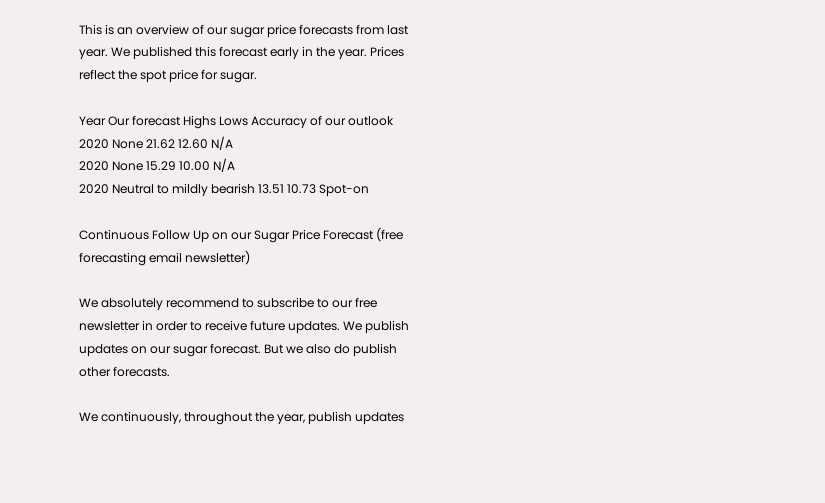This is an overview of our sugar price forecasts from last year. We published this forecast early in the year. Prices reflect the spot price for sugar.

Year Our forecast Highs Lows Accuracy of our outlook
2020 None 21.62 12.60 N/A
2020 None 15.29 10.00 N/A
2020 Neutral to mildly bearish 13.51 10.73 Spot-on

Continuous Follow Up on our Sugar Price Forecast (free forecasting email newsletter)

We absolutely recommend to subscribe to our free newsletter in order to receive future updates. We publish updates on our sugar forecast. But we also do publish other forecasts.

We continuously, throughout the year, publish updates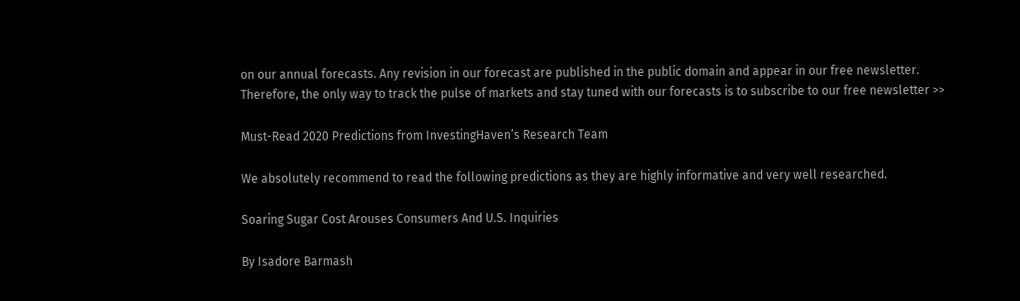on our annual forecasts. Any revision in our forecast are published in the public domain and appear in our free newsletter. Therefore, the only way to track the pulse of markets and stay tuned with our forecasts is to subscribe to our free newsletter >>

Must-Read 2020 Predictions from InvestingHaven’s Research Team

We absolutely recommend to read the following predictions as they are highly informative and very well researched.

Soaring Sugar Cost Arouses Consumers And U.S. Inquiries

By Isadore Barmash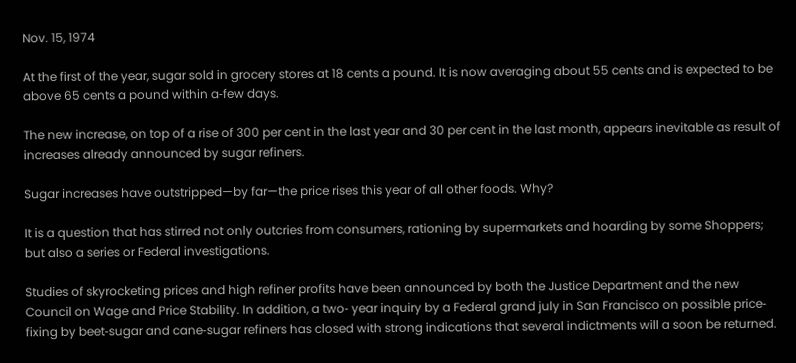Nov. 15, 1974

At the first of the year, sugar sold in grocery stores at 18 cents a pound. It is now averaging about 55 cents and is expected to be above 65 cents a pound within a‐few days.

The new increase, on top of a rise of 300 per cent in the last year and 30 per cent in the last month, appears inevitable as result of increases already announced by sugar refiners.

Sugar increases have outstripped—by far—the price rises this year of all other foods. Why?

It is a question that has stirred not only outcries from consumers, rationing by supermarkets and hoarding by some Shoppers; but also a series or Federal investigations.

Studies of skyrocketing prices and high refiner profits have been announced by both the Justice Department and the new Council on Wage and Price Stability. In addition, a two‐ year inquiry by a Federal grand july in San Francisco on possible price‐fixing by beet‐sugar and cane‐sugar refiners has closed with strong indications that several indictments will a soon be returned.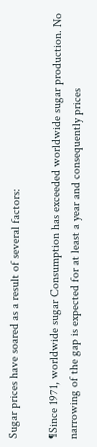Sugar prices have soared as a result of several factors:

¶Since 1971, worldwide sugar Consumption has exceeded worldwide sugar production. No narrowing of the gap is expected for at least a year and consequently prices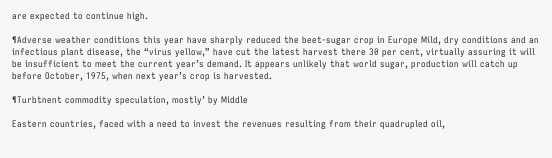are expected to continue high.

¶Adverse weather conditions this year have sharply reduced the beet‐sugar crop in Europe Mild, dry conditions and an infectious plant disease, the “virus yellow,” have cut the latest harvest there 30 per cent, virtually assuring it will be insufficient to meet the current year’s demand. It appears unlikely that world sugar, production will catch up before October, 1975, when next year’s crop is harvested.

¶Turbtnent commodity speculation, mostly’ by Middle

Eastern countries, faced with a need to invest the revenues resulting from their quadrupled oil,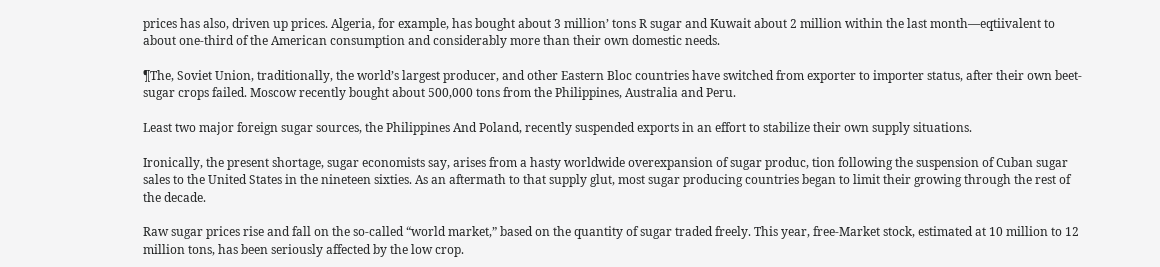prices has also, driven up prices. Algeria, for example, has bought about 3 million’ tons R sugar and Kuwait about 2 million within the last month—eqtiivalent to about one‐third of the American consumption and considerably more than their own domestic needs.

¶The, Soviet Union, traditionally, the world’s largest producer, and other Eastern Bloc countries have switched from exporter to importer status, after their own beet‐sugar crops failed. Moscow recently bought about 500,000 tons from the Philippines, Australia and Peru.

Least two major foreign sugar sources, the Philippines And Poland, recently suspended exports in an effort to stabilize their own supply situations.

Ironically, the present shortage, sugar economists say, arises from a hasty worldwide overexpansion of sugar produc, tion following the suspension of Cuban sugar sales to the United States in the nineteen sixties. As an aftermath to that supply glut, most sugar producing countries began to limit their growing through the rest of the decade.

Raw sugar prices rise and fall on the so‐called “world market,” based on the quantity of sugar traded freely. This year, free‐Market stock, estimated at 10 million to 12 million tons, has been seriously affected by the low crop.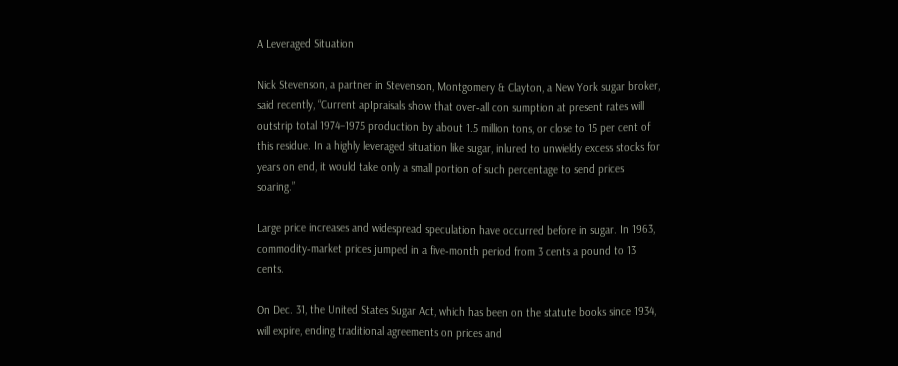A Leveraged Situation

Nick Stevenson, a partner in Stevenson, Montgomery & Clayton, a New York sugar broker, said recently, “Current apIpraisals show that over‐all con sumption at present rates will outstrip total 1974–1975 production by about 1.5 million tons, or close to 15 per cent of this residue. In a highly leveraged situation like sugar, inlured to unwieldy excess stocks for years on end, it would take only a small portion of such percentage to send prices soaring.”

Large price increases and widespread speculation have occurred before in sugar. In 1963, commodity‐market prices jumped in a five‐month period from 3 cents a pound to 13 cents.

On Dec. 31, the United States Sugar Act, which has been on the statute books since 1934, will expire, ending traditional agreements on prices and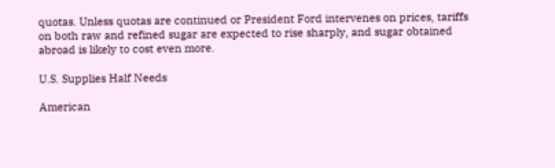quotas. Unless quotas are continued or President Ford intervenes on prices, tariffs on both raw and refined sugar are expected to rise sharply, and sugar obtained abroad is likely to cost even more.

U.S. Supplies Half Needs

American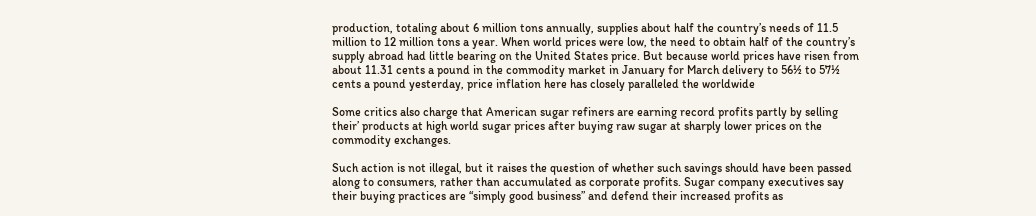production, totaling about 6 million tons annually, supplies about half the country’s needs of 11.5 million to 12 million tons a year. When world prices were low, the need to obtain half of the country’s supply abroad had little bearing on the United States price. But because world prices have risen from about 11.31 cents a pound in the commodity market in January for March delivery to 56½ to 57½ cents a pound yesterday, price inflation here has closely paralleled the worldwide

Some critics also charge that American sugar refiners are earning record profits partly by selling their’ products at high world sugar prices after buying raw sugar at sharply lower prices on the commodity exchanges.

Such action is not illegal, but it raises the question of whether such savings should have been passed along to consumers, rather than accumulated as corporate profits. Sugar company executives say their buying practices are “simply good business” and defend their increased profits as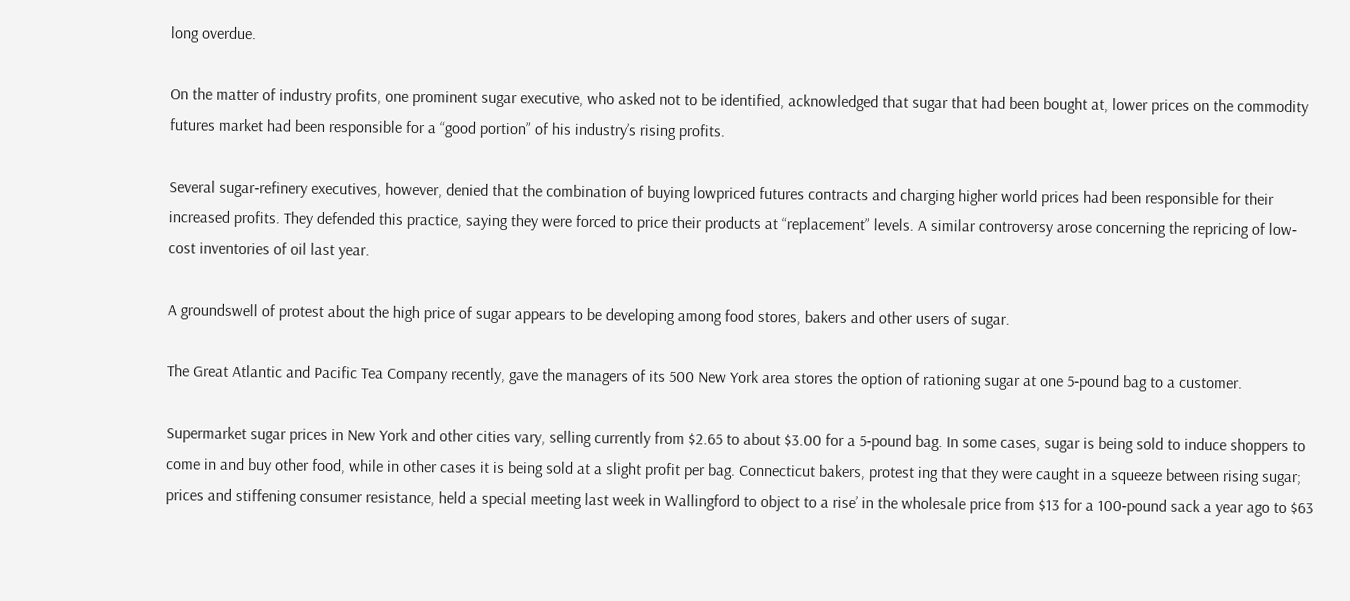long overdue.

On the matter of industry profits, one prominent sugar executive, who asked not to be identified, acknowledged that sugar that had been bought at, lower prices on the commodity futures market had been responsible for a “good portion” of his industry’s rising profits.

Several sugar‐refinery executives, however, denied that the combination of buying lowpriced futures contracts and charging higher world prices had been responsible for their increased profits. They defended this practice, saying they were forced to price their products at “replacement” levels. A similar controversy arose concerning the repricing of low‐cost inventories of oil last year.

A groundswell of protest about the high price of sugar appears to be developing among food stores, bakers and other users of sugar.

The Great Atlantic and Pacific Tea Company recently, gave the managers of its 500 New York area stores the option of rationing sugar at one 5‐pound bag to a customer.

Supermarket sugar prices in New York and other cities vary, selling currently from $2.65 to about $3.00 for a 5‐pound bag. In some cases, sugar is being sold to induce shoppers to come in and buy other food, while in other cases it is being sold at a slight profit per bag. Connecticut bakers, protest ing that they were caught in a squeeze between rising sugar; prices and stiffening consumer resistance, held a special meeting last week in Wallingford to object to a rise’ in the wholesale price from $13 for a 100‐pound sack a year ago to $63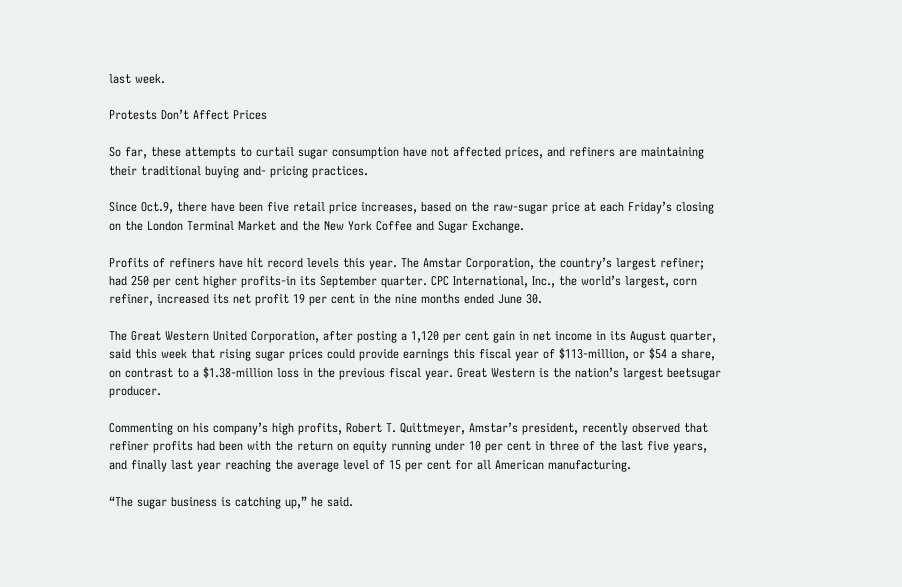last week.

Protests Don’t Affect Prices

So far, these attempts to curtail sugar consumption have not affected prices, and refiners are maintaining their traditional buying and‐ pricing practices.

Since Oct.9, there have been five retail price increases, based on the raw‐sugar price at each Friday’s closing on the London Terminal Market and the New York Coffee and Sugar Exchange.

Profits of refiners have hit record levels this year. The Amstar Corporation, the country’s largest refiner; had 250 per cent higher profits‐in its September quarter. CPC International, Inc., the world’s largest, corn refiner, increased its net profit 19 per cent in the nine months ended June 30.

The Great Western United Corporation, after posting a 1,120 per cent gain in net income in its August quarter, said this week that rising sugar prices could provide earnings this fiscal year of $113‐million, or $54 a share, on contrast to a $1.38‐million loss in the previous fiscal year. Great Western is the nation’s largest beetsugar producer.

Commenting on his company’s high profits, Robert T. Quittmeyer, Amstar’s president, recently observed that refiner profits had been with the return on equity running under 10 per cent in three of the last five years, and finally last year reaching the average level of 15 per cent for all American manufacturing.

“The sugar business is catching up,” he said.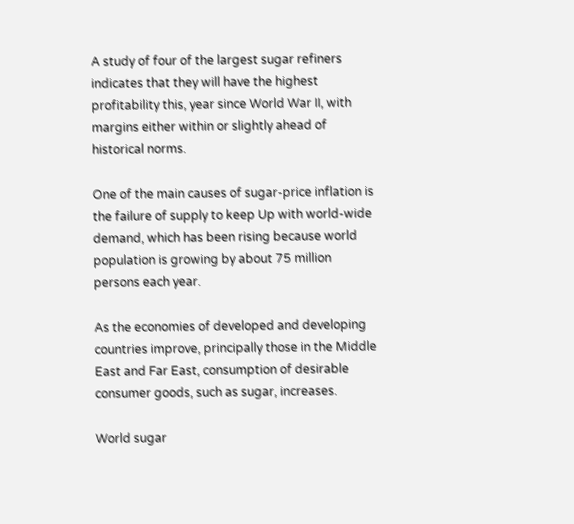A study of four of the largest sugar refiners indicates that they will have the highest profitability this, year since World War II, with margins either within or slightly ahead of historical norms.

One of the main causes of sugar‐price inflation is the failure of supply to keep Up with world‐wide demand, which has been rising because world population is growing by about 75 million persons each year.

As the economies of developed and developing countries improve, principally those in the Middle East and Far East, consumption of desirable consumer goods, such as sugar, increases.

World sugar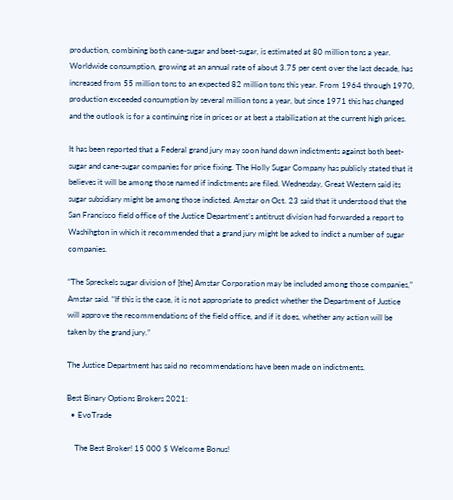production, combining both cane‐sugar and beet‐sugar, is estimated at 80 million tons a year. Worldwide consumption, growing at an annual rate of about 3.75 per cent over the last decade, has increased from 55 million tons to an expected 82 million tons this year. From 1964 through 1970, production exceeded consumption by several million tons a year, but since 1971 this has changed and the outlook is for a continuing rise in prices or at best a stabilization at the current high prices.

It has been reported that a Federal grand jury may soon hand down indictments against both beet‐sugar and cane‐sugar companies for price fixing. The Holly Sugar Company has publicly stated that it believes it will be among those named if indictments are filed. Wednesday, Great Western said its sugar subsidiary might be among those indicted. Amstar on Oct. 23 said that it understood that the San Francisco field office of the Justice Department’s antitrust division had forwarded a report to Washihgton in which it recommended that a grand jury might be asked to indict a number of sugar companies.

“The Spreckels sugar division of [the] Amstar Corporation may be included among those companies,” Amstar said. “If this is the case, it is not appropriate to predict whether the Department of Justice will approve the recommendations of the field office, and if it does, whether any action will be taken by the grand jury.”

The Justice Department has said no recommendations have been made on indictments.

Best Binary Options Brokers 2021:
  • EvoTrade

    The Best Broker! 15 000 $ Welcome Bonus!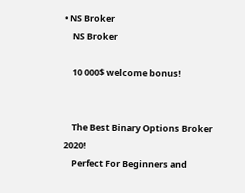• NS Broker
    NS Broker

    10 000$ welcome bonus!


    The Best Binary Options Broker 2020!
    Perfect For Beginners and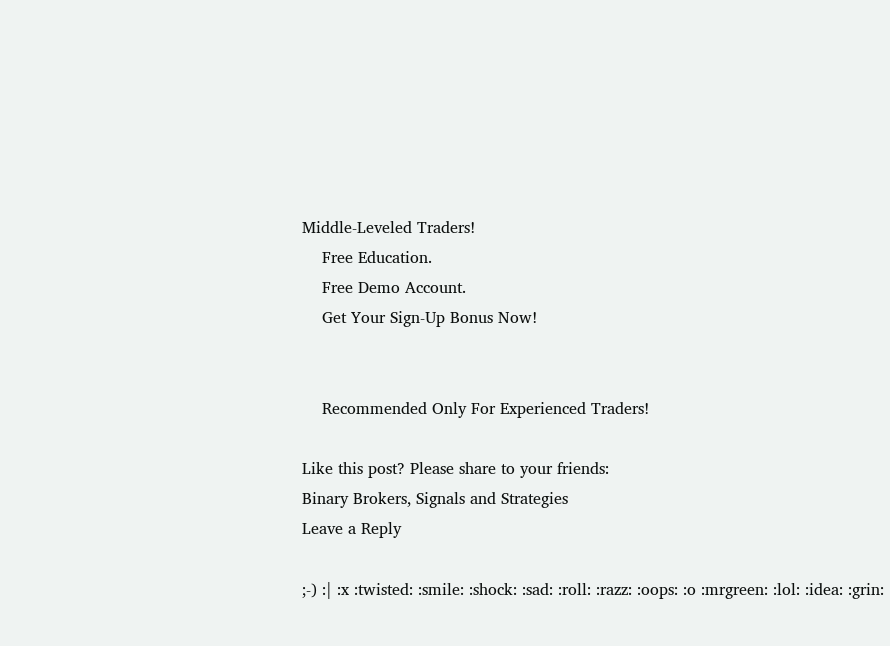Middle-Leveled Traders!
    Free Education.
    Free Demo Account.
    Get Your Sign-Up Bonus Now!


    Recommended Only For Experienced Traders!

Like this post? Please share to your friends:
Binary Brokers, Signals and Strategies
Leave a Reply

;-) :| :x :twisted: :smile: :shock: :sad: :roll: :razz: :oops: :o :mrgreen: :lol: :idea: :grin: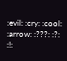:evil: :cry: :cool: :arrow: :???: :?: :!: